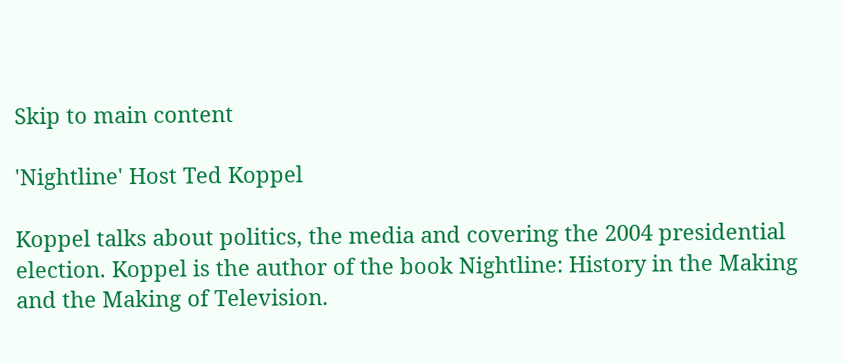Skip to main content

'Nightline' Host Ted Koppel

Koppel talks about politics, the media and covering the 2004 presidential election. Koppel is the author of the book Nightline: History in the Making and the Making of Television.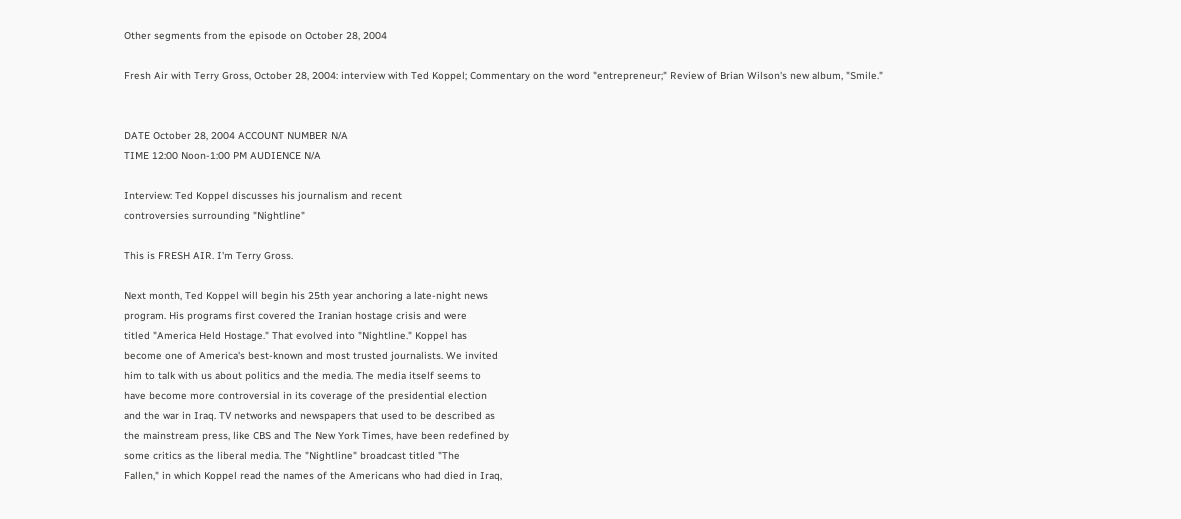Other segments from the episode on October 28, 2004

Fresh Air with Terry Gross, October 28, 2004: interview with Ted Koppel; Commentary on the word "entrepreneur;" Review of Brian Wilson's new album, "Smile."


DATE October 28, 2004 ACCOUNT NUMBER N/A
TIME 12:00 Noon-1:00 PM AUDIENCE N/A

Interview: Ted Koppel discusses his journalism and recent
controversies surrounding "Nightline"

This is FRESH AIR. I'm Terry Gross.

Next month, Ted Koppel will begin his 25th year anchoring a late-night news
program. His programs first covered the Iranian hostage crisis and were
titled "America Held Hostage." That evolved into "Nightline." Koppel has
become one of America's best-known and most trusted journalists. We invited
him to talk with us about politics and the media. The media itself seems to
have become more controversial in its coverage of the presidential election
and the war in Iraq. TV networks and newspapers that used to be described as
the mainstream press, like CBS and The New York Times, have been redefined by
some critics as the liberal media. The "Nightline" broadcast titled "The
Fallen," in which Koppel read the names of the Americans who had died in Iraq,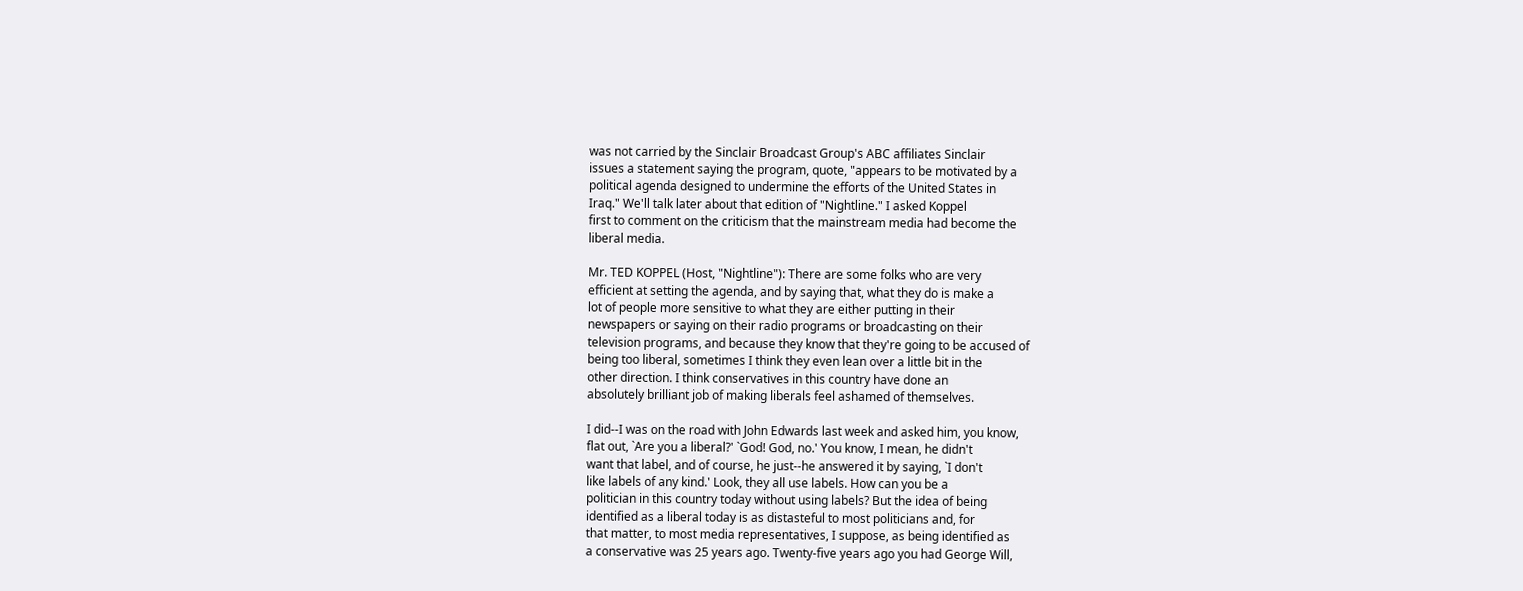was not carried by the Sinclair Broadcast Group's ABC affiliates Sinclair
issues a statement saying the program, quote, "appears to be motivated by a
political agenda designed to undermine the efforts of the United States in
Iraq." We'll talk later about that edition of "Nightline." I asked Koppel
first to comment on the criticism that the mainstream media had become the
liberal media.

Mr. TED KOPPEL (Host, "Nightline"): There are some folks who are very
efficient at setting the agenda, and by saying that, what they do is make a
lot of people more sensitive to what they are either putting in their
newspapers or saying on their radio programs or broadcasting on their
television programs, and because they know that they're going to be accused of
being too liberal, sometimes I think they even lean over a little bit in the
other direction. I think conservatives in this country have done an
absolutely brilliant job of making liberals feel ashamed of themselves.

I did--I was on the road with John Edwards last week and asked him, you know,
flat out, `Are you a liberal?' `God! God, no.' You know, I mean, he didn't
want that label, and of course, he just--he answered it by saying, `I don't
like labels of any kind.' Look, they all use labels. How can you be a
politician in this country today without using labels? But the idea of being
identified as a liberal today is as distasteful to most politicians and, for
that matter, to most media representatives, I suppose, as being identified as
a conservative was 25 years ago. Twenty-five years ago you had George Will,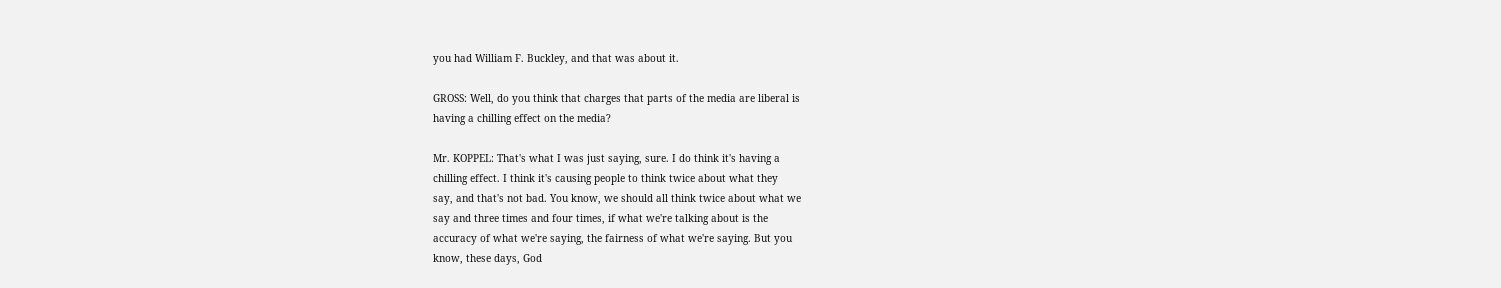you had William F. Buckley, and that was about it.

GROSS: Well, do you think that charges that parts of the media are liberal is
having a chilling effect on the media?

Mr. KOPPEL: That's what I was just saying, sure. I do think it's having a
chilling effect. I think it's causing people to think twice about what they
say, and that's not bad. You know, we should all think twice about what we
say and three times and four times, if what we're talking about is the
accuracy of what we're saying, the fairness of what we're saying. But you
know, these days, God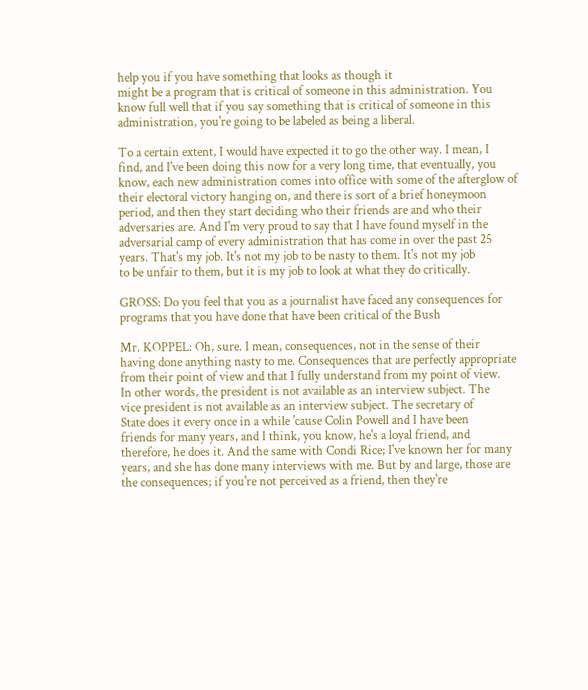help you if you have something that looks as though it
might be a program that is critical of someone in this administration. You
know full well that if you say something that is critical of someone in this
administration, you're going to be labeled as being a liberal.

To a certain extent, I would have expected it to go the other way. I mean, I
find, and I've been doing this now for a very long time, that eventually, you
know, each new administration comes into office with some of the afterglow of
their electoral victory hanging on, and there is sort of a brief honeymoon
period, and then they start deciding who their friends are and who their
adversaries are. And I'm very proud to say that I have found myself in the
adversarial camp of every administration that has come in over the past 25
years. That's my job. It's not my job to be nasty to them. It's not my job
to be unfair to them, but it is my job to look at what they do critically.

GROSS: Do you feel that you as a journalist have faced any consequences for
programs that you have done that have been critical of the Bush

Mr. KOPPEL: Oh, sure. I mean, consequences, not in the sense of their
having done anything nasty to me. Consequences that are perfectly appropriate
from their point of view and that I fully understand from my point of view.
In other words, the president is not available as an interview subject. The
vice president is not available as an interview subject. The secretary of
State does it every once in a while 'cause Colin Powell and I have been
friends for many years, and I think, you know, he's a loyal friend, and
therefore, he does it. And the same with Condi Rice; I've known her for many
years, and she has done many interviews with me. But by and large, those are
the consequences; if you're not perceived as a friend, then they're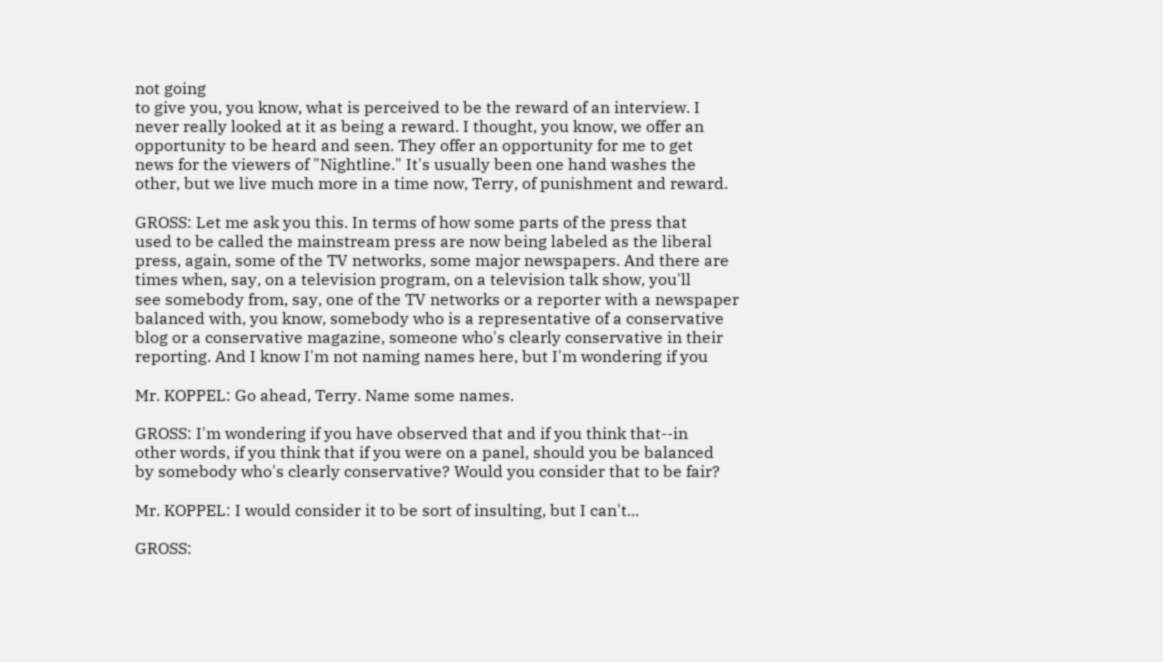not going
to give you, you know, what is perceived to be the reward of an interview. I
never really looked at it as being a reward. I thought, you know, we offer an
opportunity to be heard and seen. They offer an opportunity for me to get
news for the viewers of "Nightline." It's usually been one hand washes the
other, but we live much more in a time now, Terry, of punishment and reward.

GROSS: Let me ask you this. In terms of how some parts of the press that
used to be called the mainstream press are now being labeled as the liberal
press, again, some of the TV networks, some major newspapers. And there are
times when, say, on a television program, on a television talk show, you'll
see somebody from, say, one of the TV networks or a reporter with a newspaper
balanced with, you know, somebody who is a representative of a conservative
blog or a conservative magazine, someone who's clearly conservative in their
reporting. And I know I'm not naming names here, but I'm wondering if you

Mr. KOPPEL: Go ahead, Terry. Name some names.

GROSS: I'm wondering if you have observed that and if you think that--in
other words, if you think that if you were on a panel, should you be balanced
by somebody who's clearly conservative? Would you consider that to be fair?

Mr. KOPPEL: I would consider it to be sort of insulting, but I can't...

GROSS: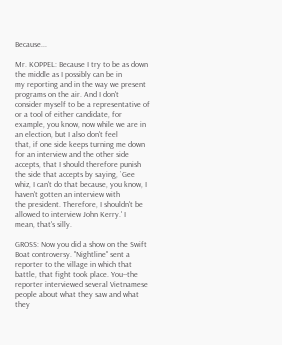Because...

Mr. KOPPEL: Because I try to be as down the middle as I possibly can be in
my reporting and in the way we present programs on the air. And I don't
consider myself to be a representative of or a tool of either candidate, for
example, you know, now while we are in an election, but I also don't feel
that, if one side keeps turning me down for an interview and the other side
accepts, that I should therefore punish the side that accepts by saying, `Gee
whiz, I can't do that because, you know, I haven't gotten an interview with
the president. Therefore, I shouldn't be allowed to interview John Kerry.' I
mean, that's silly.

GROSS: Now you did a show on the Swift Boat controversy. "Nightline" sent a
reporter to the village in which that battle, that fight took place. You--the
reporter interviewed several Vietnamese people about what they saw and what
they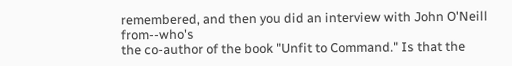remembered, and then you did an interview with John O'Neill from--who's
the co-author of the book "Unfit to Command." Is that the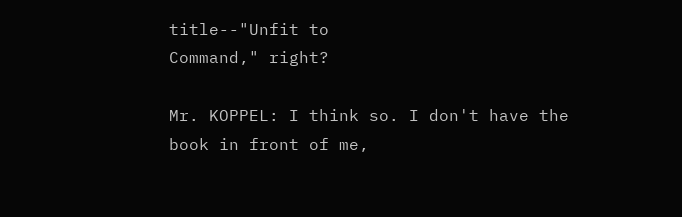title--"Unfit to
Command," right?

Mr. KOPPEL: I think so. I don't have the book in front of me,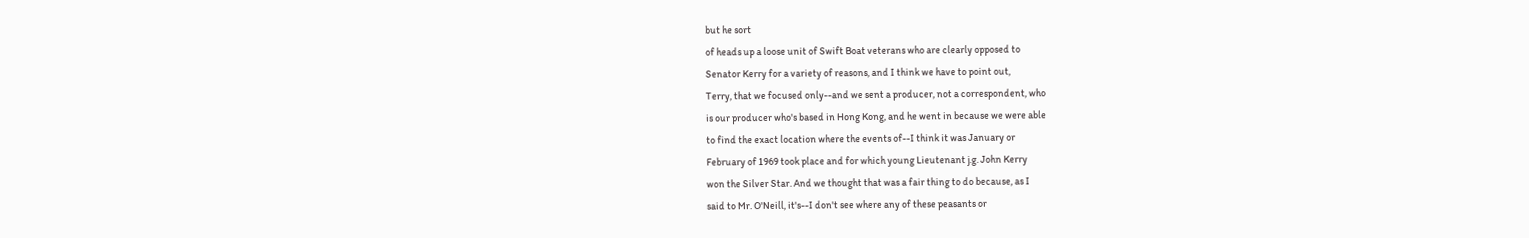but he sort
of heads up a loose unit of Swift Boat veterans who are clearly opposed to
Senator Kerry for a variety of reasons, and I think we have to point out,
Terry, that we focused only--and we sent a producer, not a correspondent, who
is our producer who's based in Hong Kong, and he went in because we were able
to find the exact location where the events of--I think it was January or
February of 1969 took place and for which young Lieutenant j.g. John Kerry
won the Silver Star. And we thought that was a fair thing to do because, as I
said to Mr. O'Neill, it's--I don't see where any of these peasants or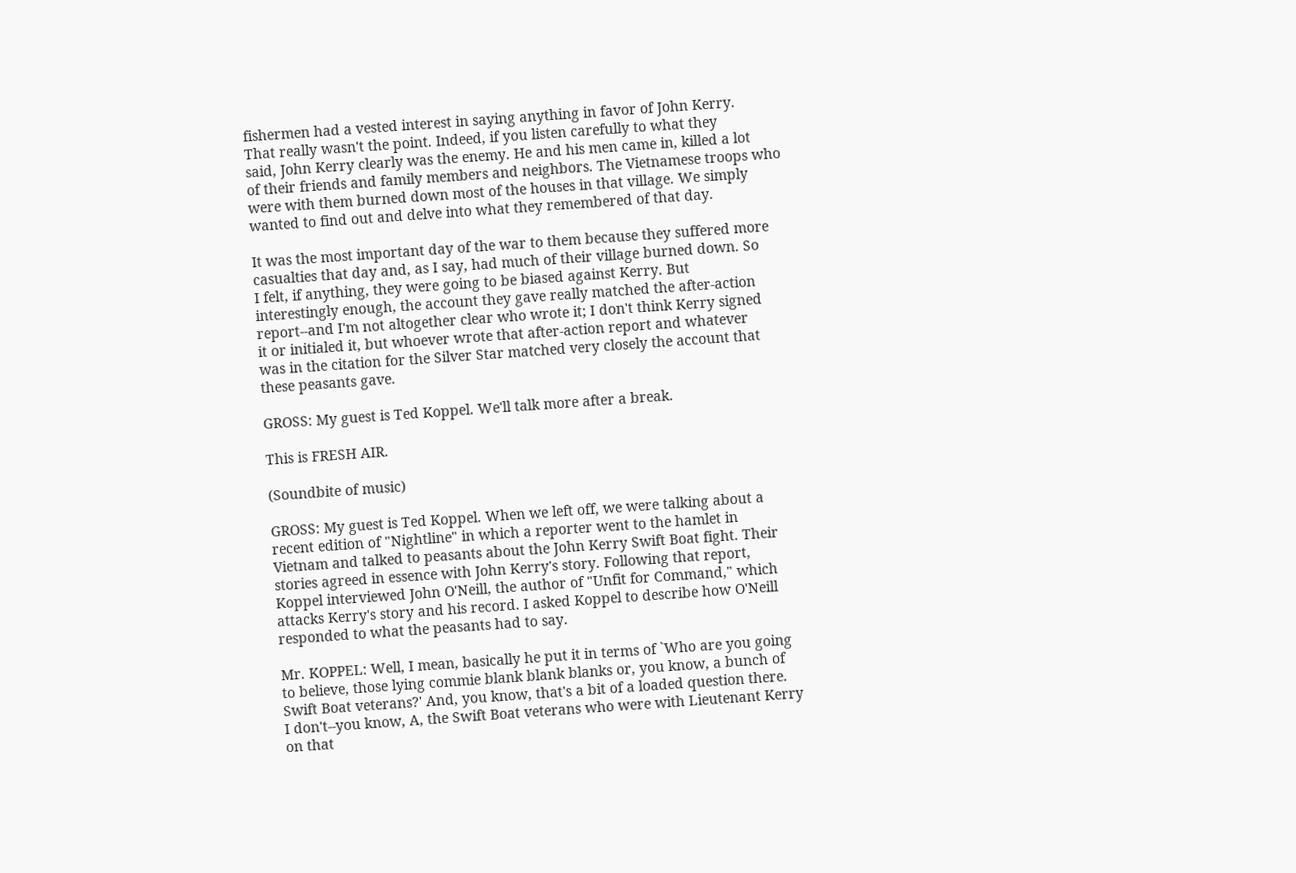fishermen had a vested interest in saying anything in favor of John Kerry.
That really wasn't the point. Indeed, if you listen carefully to what they
said, John Kerry clearly was the enemy. He and his men came in, killed a lot
of their friends and family members and neighbors. The Vietnamese troops who
were with them burned down most of the houses in that village. We simply
wanted to find out and delve into what they remembered of that day.

It was the most important day of the war to them because they suffered more
casualties that day and, as I say, had much of their village burned down. So
I felt, if anything, they were going to be biased against Kerry. But
interestingly enough, the account they gave really matched the after-action
report--and I'm not altogether clear who wrote it; I don't think Kerry signed
it or initialed it, but whoever wrote that after-action report and whatever
was in the citation for the Silver Star matched very closely the account that
these peasants gave.

GROSS: My guest is Ted Koppel. We'll talk more after a break.

This is FRESH AIR.

(Soundbite of music)

GROSS: My guest is Ted Koppel. When we left off, we were talking about a
recent edition of "Nightline" in which a reporter went to the hamlet in
Vietnam and talked to peasants about the John Kerry Swift Boat fight. Their
stories agreed in essence with John Kerry's story. Following that report,
Koppel interviewed John O'Neill, the author of "Unfit for Command," which
attacks Kerry's story and his record. I asked Koppel to describe how O'Neill
responded to what the peasants had to say.

Mr. KOPPEL: Well, I mean, basically he put it in terms of `Who are you going
to believe, those lying commie blank blank blanks or, you know, a bunch of
Swift Boat veterans?' And, you know, that's a bit of a loaded question there.
I don't--you know, A, the Swift Boat veterans who were with Lieutenant Kerry
on that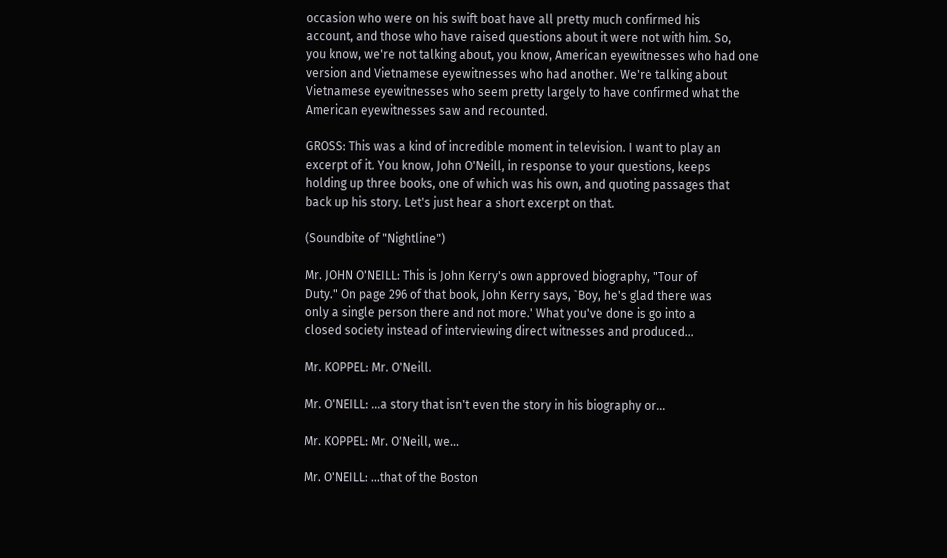occasion who were on his swift boat have all pretty much confirmed his
account, and those who have raised questions about it were not with him. So,
you know, we're not talking about, you know, American eyewitnesses who had one
version and Vietnamese eyewitnesses who had another. We're talking about
Vietnamese eyewitnesses who seem pretty largely to have confirmed what the
American eyewitnesses saw and recounted.

GROSS: This was a kind of incredible moment in television. I want to play an
excerpt of it. You know, John O'Neill, in response to your questions, keeps
holding up three books, one of which was his own, and quoting passages that
back up his story. Let's just hear a short excerpt on that.

(Soundbite of "Nightline")

Mr. JOHN O'NEILL: This is John Kerry's own approved biography, "Tour of
Duty." On page 296 of that book, John Kerry says, `Boy, he's glad there was
only a single person there and not more.' What you've done is go into a
closed society instead of interviewing direct witnesses and produced...

Mr. KOPPEL: Mr. O'Neill.

Mr. O'NEILL: ...a story that isn't even the story in his biography or...

Mr. KOPPEL: Mr. O'Neill, we...

Mr. O'NEILL: ...that of the Boston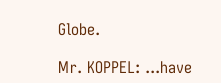Globe.

Mr. KOPPEL: ...have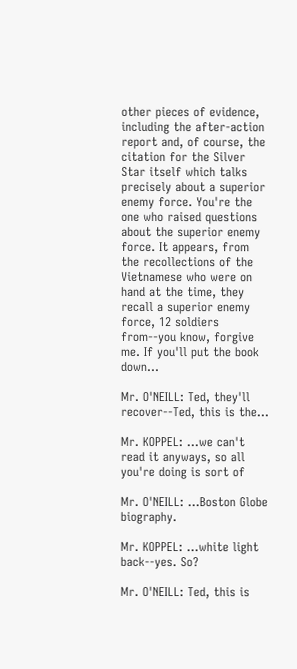other pieces of evidence, including the after-action
report and, of course, the citation for the Silver Star itself which talks
precisely about a superior enemy force. You're the one who raised questions
about the superior enemy force. It appears, from the recollections of the
Vietnamese who were on hand at the time, they recall a superior enemy
force, 12 soldiers from--you know, forgive me. If you'll put the book down...

Mr. O'NEILL: Ted, they'll recover--Ted, this is the...

Mr. KOPPEL: ...we can't read it anyways, so all you're doing is sort of

Mr. O'NEILL: ...Boston Globe biography.

Mr. KOPPEL: ...white light back--yes. So?

Mr. O'NEILL: Ted, this is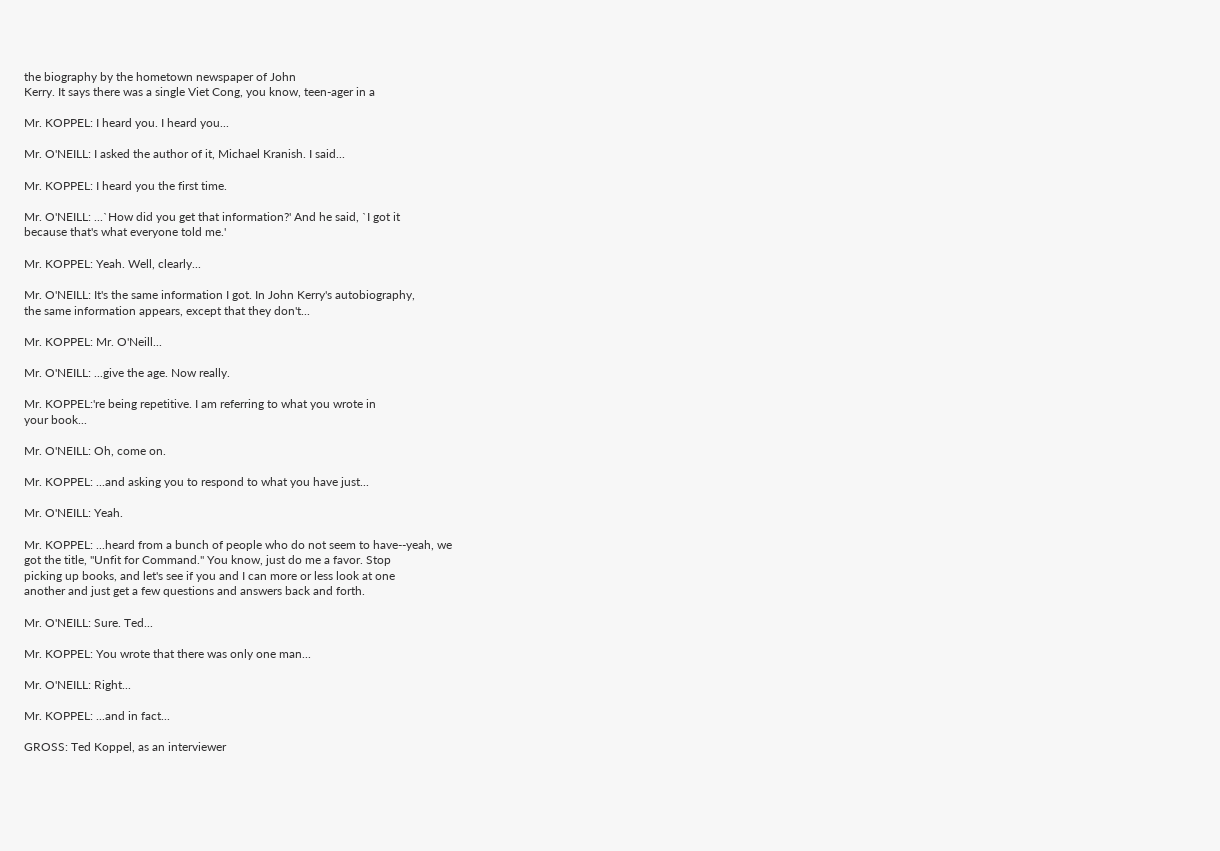the biography by the hometown newspaper of John
Kerry. It says there was a single Viet Cong, you know, teen-ager in a

Mr. KOPPEL: I heard you. I heard you...

Mr. O'NEILL: I asked the author of it, Michael Kranish. I said...

Mr. KOPPEL: I heard you the first time.

Mr. O'NEILL: ...`How did you get that information?' And he said, `I got it
because that's what everyone told me.'

Mr. KOPPEL: Yeah. Well, clearly...

Mr. O'NEILL: It's the same information I got. In John Kerry's autobiography,
the same information appears, except that they don't...

Mr. KOPPEL: Mr. O'Neill...

Mr. O'NEILL: ...give the age. Now really.

Mr. KOPPEL:'re being repetitive. I am referring to what you wrote in
your book...

Mr. O'NEILL: Oh, come on.

Mr. KOPPEL: ...and asking you to respond to what you have just...

Mr. O'NEILL: Yeah.

Mr. KOPPEL: ...heard from a bunch of people who do not seem to have--yeah, we
got the title, "Unfit for Command." You know, just do me a favor. Stop
picking up books, and let's see if you and I can more or less look at one
another and just get a few questions and answers back and forth.

Mr. O'NEILL: Sure. Ted...

Mr. KOPPEL: You wrote that there was only one man...

Mr. O'NEILL: Right...

Mr. KOPPEL: ...and in fact...

GROSS: Ted Koppel, as an interviewer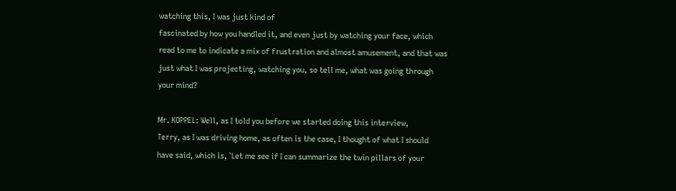watching this, I was just kind of
fascinated by how you handled it, and even just by watching your face, which
read to me to indicate a mix of frustration and almost amusement, and that was
just what I was projecting, watching you, so tell me, what was going through
your mind?

Mr. KOPPEL: Well, as I told you before we started doing this interview,
Terry, as I was driving home, as often is the case, I thought of what I should
have said, which is, `Let me see if I can summarize the twin pillars of your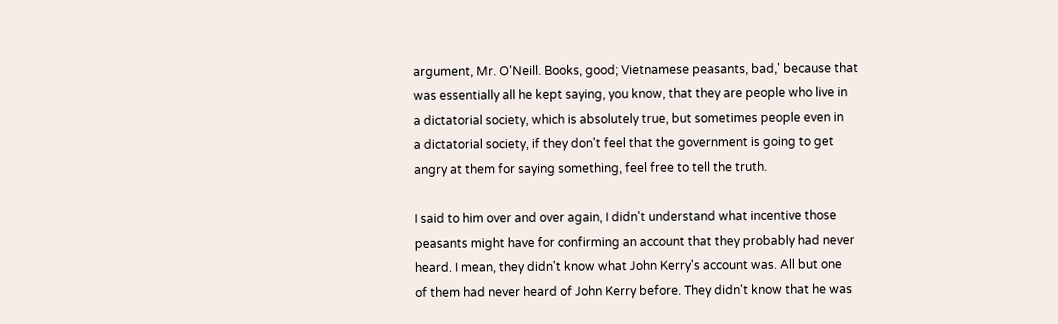argument, Mr. O'Neill. Books, good; Vietnamese peasants, bad,' because that
was essentially all he kept saying, you know, that they are people who live in
a dictatorial society, which is absolutely true, but sometimes people even in
a dictatorial society, if they don't feel that the government is going to get
angry at them for saying something, feel free to tell the truth.

I said to him over and over again, I didn't understand what incentive those
peasants might have for confirming an account that they probably had never
heard. I mean, they didn't know what John Kerry's account was. All but one
of them had never heard of John Kerry before. They didn't know that he was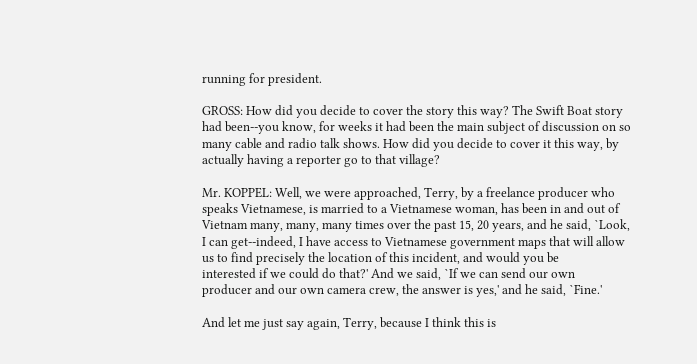running for president.

GROSS: How did you decide to cover the story this way? The Swift Boat story
had been--you know, for weeks it had been the main subject of discussion on so
many cable and radio talk shows. How did you decide to cover it this way, by
actually having a reporter go to that village?

Mr. KOPPEL: Well, we were approached, Terry, by a freelance producer who
speaks Vietnamese, is married to a Vietnamese woman, has been in and out of
Vietnam many, many, many times over the past 15, 20 years, and he said, `Look,
I can get--indeed, I have access to Vietnamese government maps that will allow
us to find precisely the location of this incident, and would you be
interested if we could do that?' And we said, `If we can send our own
producer and our own camera crew, the answer is yes,' and he said, `Fine.'

And let me just say again, Terry, because I think this is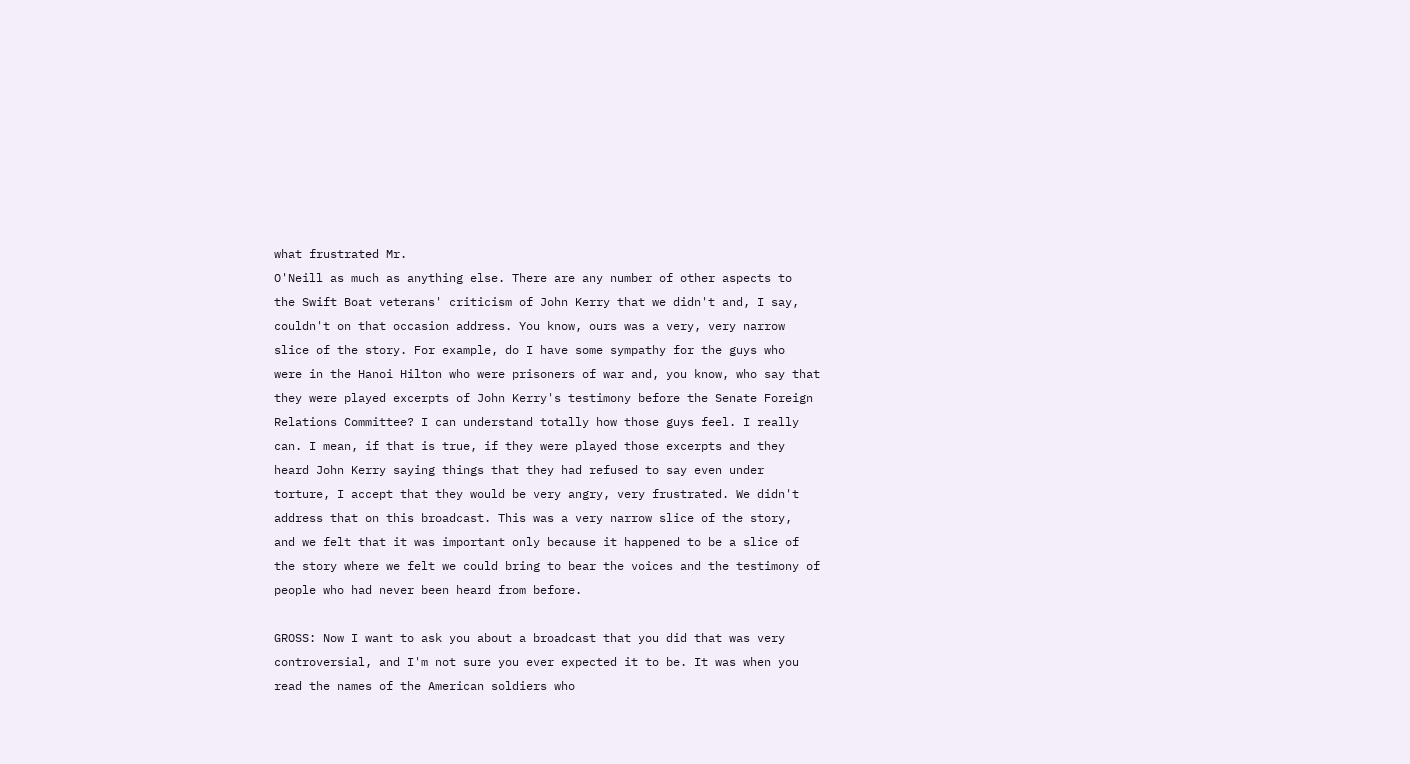what frustrated Mr.
O'Neill as much as anything else. There are any number of other aspects to
the Swift Boat veterans' criticism of John Kerry that we didn't and, I say,
couldn't on that occasion address. You know, ours was a very, very narrow
slice of the story. For example, do I have some sympathy for the guys who
were in the Hanoi Hilton who were prisoners of war and, you know, who say that
they were played excerpts of John Kerry's testimony before the Senate Foreign
Relations Committee? I can understand totally how those guys feel. I really
can. I mean, if that is true, if they were played those excerpts and they
heard John Kerry saying things that they had refused to say even under
torture, I accept that they would be very angry, very frustrated. We didn't
address that on this broadcast. This was a very narrow slice of the story,
and we felt that it was important only because it happened to be a slice of
the story where we felt we could bring to bear the voices and the testimony of
people who had never been heard from before.

GROSS: Now I want to ask you about a broadcast that you did that was very
controversial, and I'm not sure you ever expected it to be. It was when you
read the names of the American soldiers who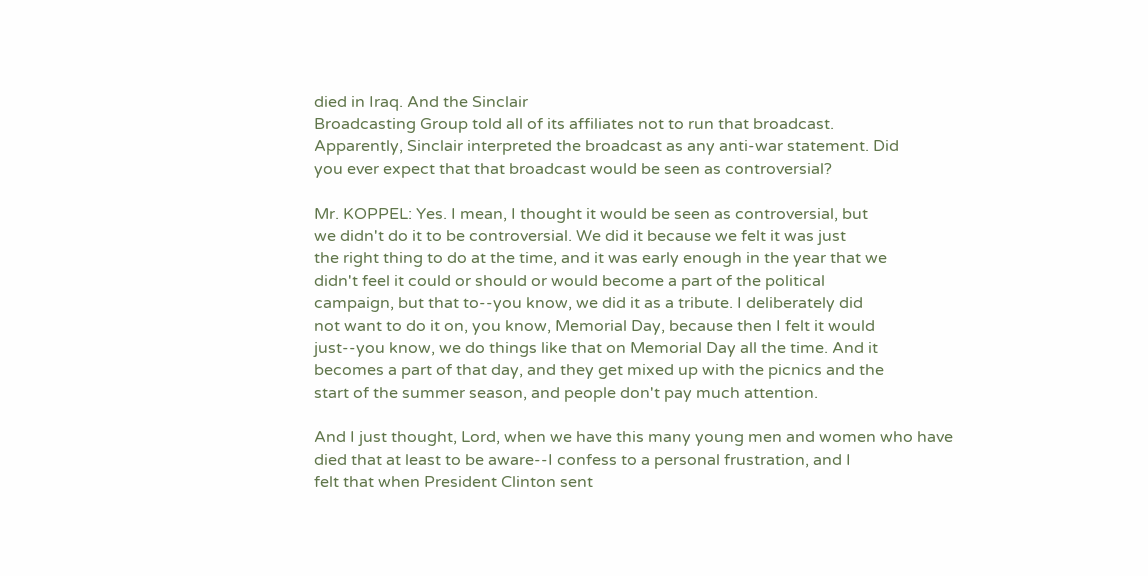died in Iraq. And the Sinclair
Broadcasting Group told all of its affiliates not to run that broadcast.
Apparently, Sinclair interpreted the broadcast as any anti-war statement. Did
you ever expect that that broadcast would be seen as controversial?

Mr. KOPPEL: Yes. I mean, I thought it would be seen as controversial, but
we didn't do it to be controversial. We did it because we felt it was just
the right thing to do at the time, and it was early enough in the year that we
didn't feel it could or should or would become a part of the political
campaign, but that to--you know, we did it as a tribute. I deliberately did
not want to do it on, you know, Memorial Day, because then I felt it would
just--you know, we do things like that on Memorial Day all the time. And it
becomes a part of that day, and they get mixed up with the picnics and the
start of the summer season, and people don't pay much attention.

And I just thought, Lord, when we have this many young men and women who have
died that at least to be aware--I confess to a personal frustration, and I
felt that when President Clinton sent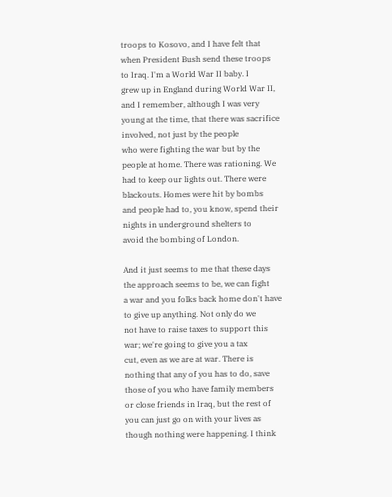troops to Kosovo, and I have felt that
when President Bush send these troops to Iraq. I'm a World War II baby. I
grew up in England during World War II, and I remember, although I was very
young at the time, that there was sacrifice involved, not just by the people
who were fighting the war but by the people at home. There was rationing. We
had to keep our lights out. There were blackouts. Homes were hit by bombs
and people had to, you know, spend their nights in underground shelters to
avoid the bombing of London.

And it just seems to me that these days the approach seems to be, we can fight
a war and you folks back home don't have to give up anything. Not only do we
not have to raise taxes to support this war; we're going to give you a tax
cut, even as we are at war. There is nothing that any of you has to do, save
those of you who have family members or close friends in Iraq, but the rest of
you can just go on with your lives as though nothing were happening. I think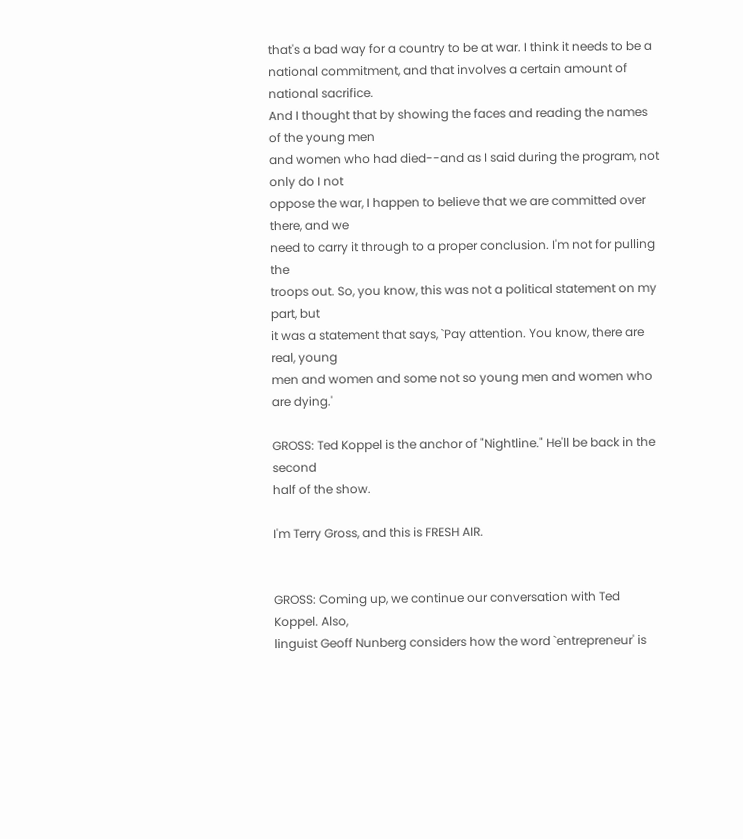that's a bad way for a country to be at war. I think it needs to be a
national commitment, and that involves a certain amount of national sacrifice.
And I thought that by showing the faces and reading the names of the young men
and women who had died--and as I said during the program, not only do I not
oppose the war, I happen to believe that we are committed over there, and we
need to carry it through to a proper conclusion. I'm not for pulling the
troops out. So, you know, this was not a political statement on my part, but
it was a statement that says, `Pay attention. You know, there are real, young
men and women and some not so young men and women who are dying.'

GROSS: Ted Koppel is the anchor of "Nightline." He'll be back in the second
half of the show.

I'm Terry Gross, and this is FRESH AIR.


GROSS: Coming up, we continue our conversation with Ted Koppel. Also,
linguist Geoff Nunberg considers how the word `entrepreneur' is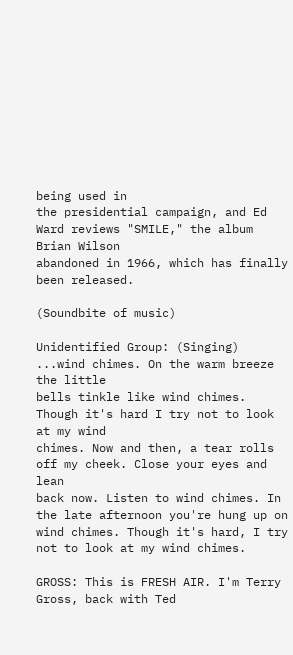being used in
the presidential campaign, and Ed Ward reviews "SMILE," the album Brian Wilson
abandoned in 1966, which has finally been released.

(Soundbite of music)

Unidentified Group: (Singing) ...wind chimes. On the warm breeze the little
bells tinkle like wind chimes. Though it's hard I try not to look at my wind
chimes. Now and then, a tear rolls off my cheek. Close your eyes and lean
back now. Listen to wind chimes. In the late afternoon you're hung up on
wind chimes. Though it's hard, I try not to look at my wind chimes.

GROSS: This is FRESH AIR. I'm Terry Gross, back with Ted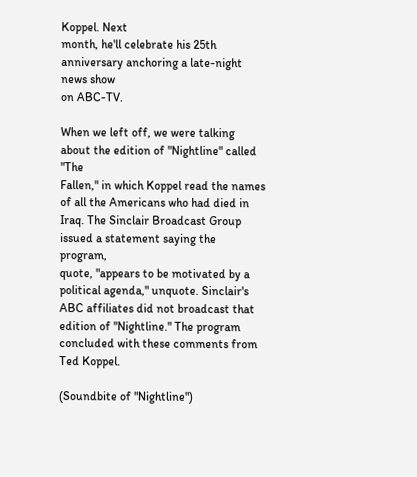Koppel. Next
month, he'll celebrate his 25th anniversary anchoring a late-night news show
on ABC-TV.

When we left off, we were talking about the edition of "Nightline" called "The
Fallen," in which Koppel read the names of all the Americans who had died in
Iraq. The Sinclair Broadcast Group issued a statement saying the program,
quote, "appears to be motivated by a political agenda," unquote. Sinclair's
ABC affiliates did not broadcast that edition of "Nightline." The program
concluded with these comments from Ted Koppel.

(Soundbite of "Nightline")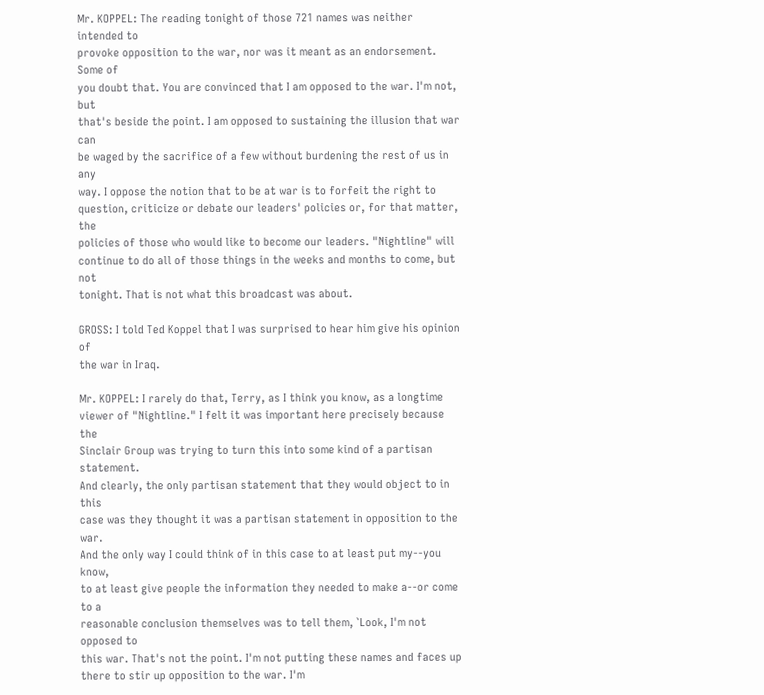Mr. KOPPEL: The reading tonight of those 721 names was neither intended to
provoke opposition to the war, nor was it meant as an endorsement. Some of
you doubt that. You are convinced that I am opposed to the war. I'm not, but
that's beside the point. I am opposed to sustaining the illusion that war can
be waged by the sacrifice of a few without burdening the rest of us in any
way. I oppose the notion that to be at war is to forfeit the right to
question, criticize or debate our leaders' policies or, for that matter, the
policies of those who would like to become our leaders. "Nightline" will
continue to do all of those things in the weeks and months to come, but not
tonight. That is not what this broadcast was about.

GROSS: I told Ted Koppel that I was surprised to hear him give his opinion of
the war in Iraq.

Mr. KOPPEL: I rarely do that, Terry, as I think you know, as a longtime
viewer of "Nightline." I felt it was important here precisely because the
Sinclair Group was trying to turn this into some kind of a partisan statement.
And clearly, the only partisan statement that they would object to in this
case was they thought it was a partisan statement in opposition to the war.
And the only way I could think of in this case to at least put my--you know,
to at least give people the information they needed to make a--or come to a
reasonable conclusion themselves was to tell them, `Look, I'm not opposed to
this war. That's not the point. I'm not putting these names and faces up
there to stir up opposition to the war. I'm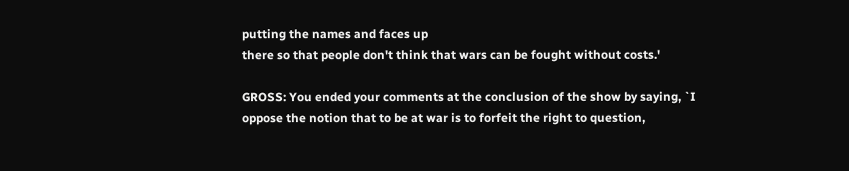putting the names and faces up
there so that people don't think that wars can be fought without costs.'

GROSS: You ended your comments at the conclusion of the show by saying, `I
oppose the notion that to be at war is to forfeit the right to question,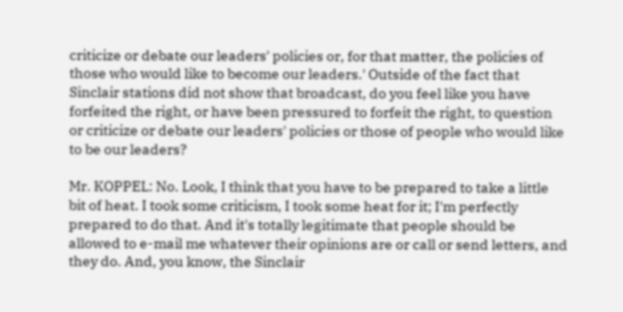criticize or debate our leaders' policies or, for that matter, the policies of
those who would like to become our leaders.' Outside of the fact that
Sinclair stations did not show that broadcast, do you feel like you have
forfeited the right, or have been pressured to forfeit the right, to question
or criticize or debate our leaders' policies or those of people who would like
to be our leaders?

Mr. KOPPEL: No. Look, I think that you have to be prepared to take a little
bit of heat. I took some criticism, I took some heat for it; I'm perfectly
prepared to do that. And it's totally legitimate that people should be
allowed to e-mail me whatever their opinions are or call or send letters, and
they do. And, you know, the Sinclair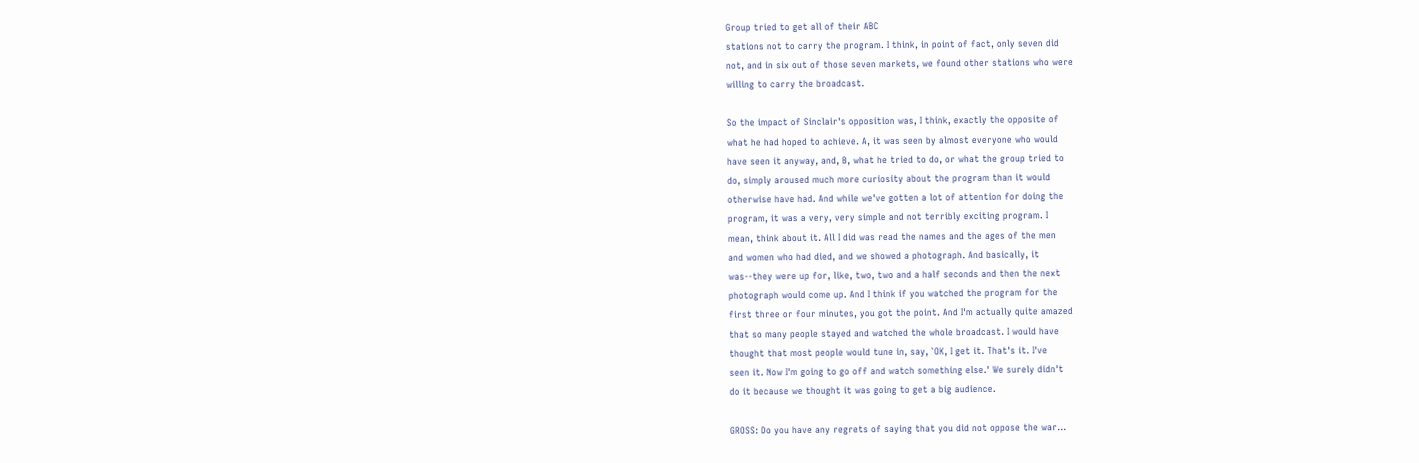Group tried to get all of their ABC
stations not to carry the program. I think, in point of fact, only seven did
not, and in six out of those seven markets, we found other stations who were
willing to carry the broadcast.

So the impact of Sinclair's opposition was, I think, exactly the opposite of
what he had hoped to achieve. A, it was seen by almost everyone who would
have seen it anyway, and, B, what he tried to do, or what the group tried to
do, simply aroused much more curiosity about the program than it would
otherwise have had. And while we've gotten a lot of attention for doing the
program, it was a very, very simple and not terribly exciting program. I
mean, think about it. All I did was read the names and the ages of the men
and women who had died, and we showed a photograph. And basically, it
was--they were up for, like, two, two and a half seconds and then the next
photograph would come up. And I think if you watched the program for the
first three or four minutes, you got the point. And I'm actually quite amazed
that so many people stayed and watched the whole broadcast. I would have
thought that most people would tune in, say, `OK, I get it. That's it. I've
seen it. Now I'm going to go off and watch something else.' We surely didn't
do it because we thought it was going to get a big audience.

GROSS: Do you have any regrets of saying that you did not oppose the war...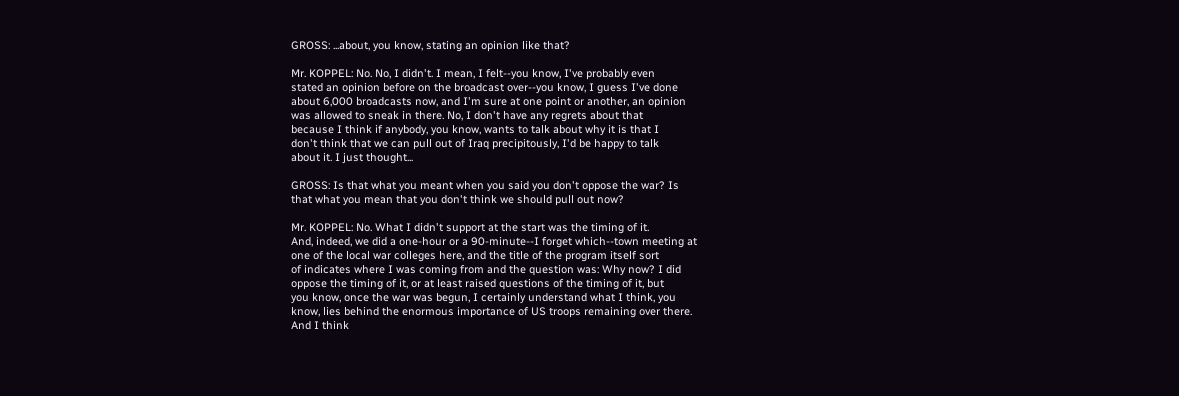GROSS: ...about, you know, stating an opinion like that?

Mr. KOPPEL: No. No, I didn't. I mean, I felt--you know, I've probably even
stated an opinion before on the broadcast over--you know, I guess I've done
about 6,000 broadcasts now, and I'm sure at one point or another, an opinion
was allowed to sneak in there. No, I don't have any regrets about that
because I think if anybody, you know, wants to talk about why it is that I
don't think that we can pull out of Iraq precipitously, I'd be happy to talk
about it. I just thought...

GROSS: Is that what you meant when you said you don't oppose the war? Is
that what you mean that you don't think we should pull out now?

Mr. KOPPEL: No. What I didn't support at the start was the timing of it.
And, indeed, we did a one-hour or a 90-minute--I forget which--town meeting at
one of the local war colleges here, and the title of the program itself sort
of indicates where I was coming from and the question was: Why now? I did
oppose the timing of it, or at least raised questions of the timing of it, but
you know, once the war was begun, I certainly understand what I think, you
know, lies behind the enormous importance of US troops remaining over there.
And I think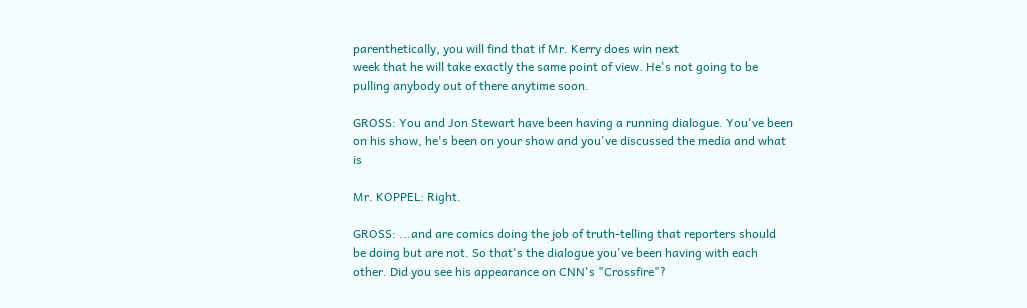parenthetically, you will find that if Mr. Kerry does win next
week that he will take exactly the same point of view. He's not going to be
pulling anybody out of there anytime soon.

GROSS: You and Jon Stewart have been having a running dialogue. You've been
on his show, he's been on your show and you've discussed the media and what is

Mr. KOPPEL: Right.

GROSS: ...and are comics doing the job of truth-telling that reporters should
be doing but are not. So that's the dialogue you've been having with each
other. Did you see his appearance on CNN's "Crossfire"?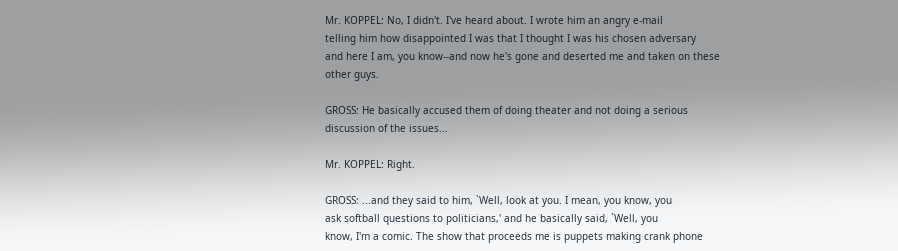Mr. KOPPEL: No, I didn't. I've heard about. I wrote him an angry e-mail
telling him how disappointed I was that I thought I was his chosen adversary
and here I am, you know--and now he's gone and deserted me and taken on these
other guys.

GROSS: He basically accused them of doing theater and not doing a serious
discussion of the issues...

Mr. KOPPEL: Right.

GROSS: ...and they said to him, `Well, look at you. I mean, you know, you
ask softball questions to politicians,' and he basically said, `Well, you
know, I'm a comic. The show that proceeds me is puppets making crank phone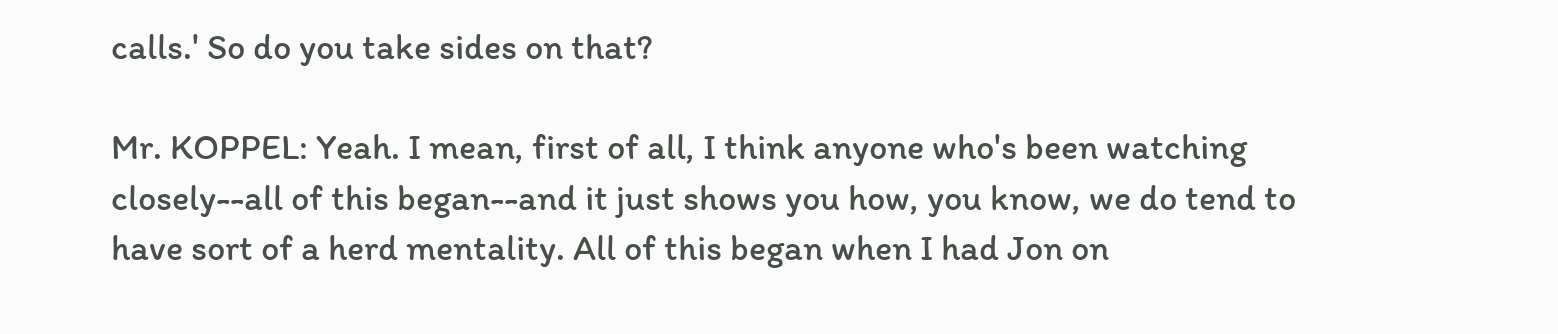calls.' So do you take sides on that?

Mr. KOPPEL: Yeah. I mean, first of all, I think anyone who's been watching
closely--all of this began--and it just shows you how, you know, we do tend to
have sort of a herd mentality. All of this began when I had Jon on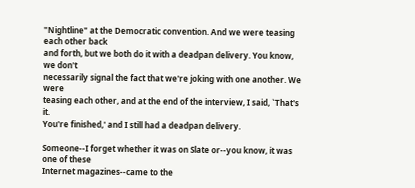"Nightline" at the Democratic convention. And we were teasing each other back
and forth, but we both do it with a deadpan delivery. You know, we don't
necessarily signal the fact that we're joking with one another. We were
teasing each other, and at the end of the interview, I said, `That's it.
You're finished,' and I still had a deadpan delivery.

Someone--I forget whether it was on Slate or--you know, it was one of these
Internet magazines--came to the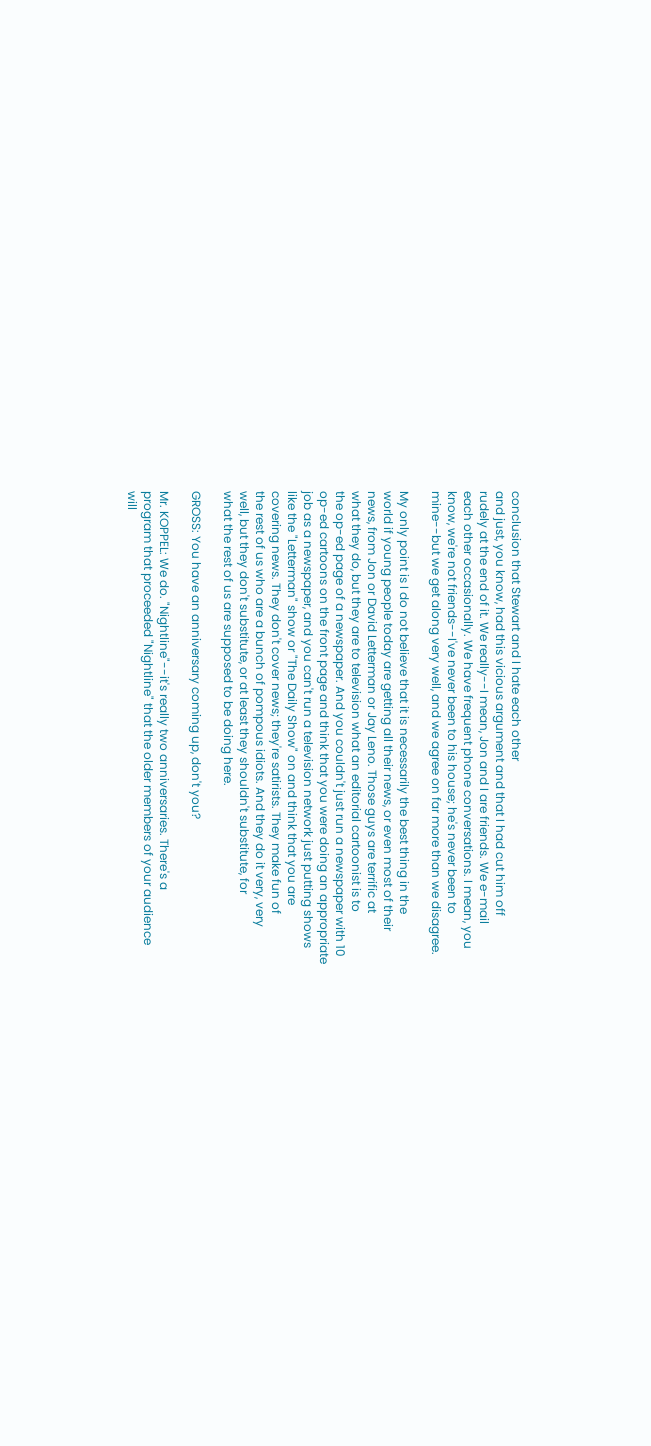conclusion that Stewart and I hate each other
and just, you know, had this vicious argument and that I had cut him off
rudely at the end of it. We really--I mean, Jon and I are friends. We e-mail
each other occasionally. We have frequent phone conversations. I mean, you
know, we're not friends--I've never been to his house; he's never been to
mine--but we get along very well, and we agree on far more than we disagree.

My only point is I do not believe that it is necessarily the best thing in the
world if young people today are getting all their news, or even most of their
news, from Jon or David Letterman or Jay Leno. Those guys are terrific at
what they do, but they are to television what an editorial cartoonist is to
the op-ed page of a newspaper. And you couldn't just run a newspaper with 10
op-ed cartoons on the front page and think that you were doing an appropriate
job as a newspaper, and you can't run a television network just putting shows
like the "Letterman" show or "The Daily Show" on and think that you are
covering news. They don't cover news; they're satirists. They make fun of
the rest of us who are a bunch of pompous idiots. And they do it very, very
well, but they don't substitute, or at least they shouldn't substitute, for
what the rest of us are supposed to be doing here.

GROSS: You have an anniversary coming up, don't you?

Mr. KOPPEL: We do. "Nightline"--it's really two anniversaries. There's a
program that proceeded "Nightline" that the older members of your audience
will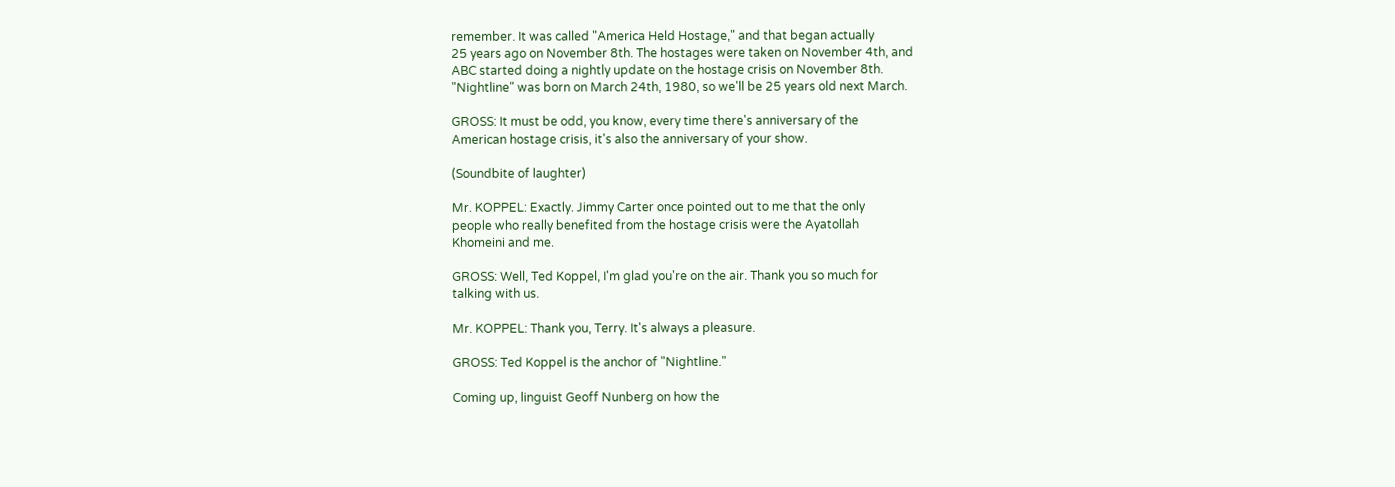remember. It was called "America Held Hostage," and that began actually
25 years ago on November 8th. The hostages were taken on November 4th, and
ABC started doing a nightly update on the hostage crisis on November 8th.
"Nightline" was born on March 24th, 1980, so we'll be 25 years old next March.

GROSS: It must be odd, you know, every time there's anniversary of the
American hostage crisis, it's also the anniversary of your show.

(Soundbite of laughter)

Mr. KOPPEL: Exactly. Jimmy Carter once pointed out to me that the only
people who really benefited from the hostage crisis were the Ayatollah
Khomeini and me.

GROSS: Well, Ted Koppel, I'm glad you're on the air. Thank you so much for
talking with us.

Mr. KOPPEL: Thank you, Terry. It's always a pleasure.

GROSS: Ted Koppel is the anchor of "Nightline."

Coming up, linguist Geoff Nunberg on how the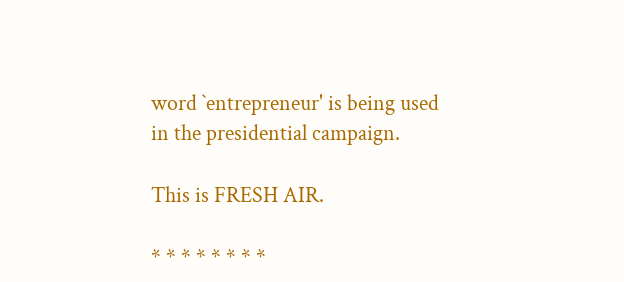word `entrepreneur' is being used
in the presidential campaign.

This is FRESH AIR.

* * * * * * * *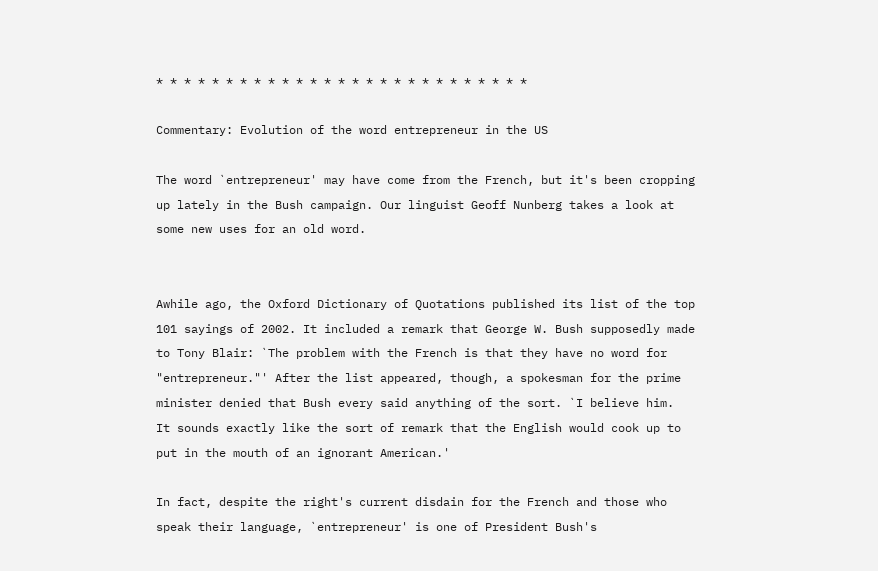* * * * * * * * * * * * * * * * * * * * * * * * * * *

Commentary: Evolution of the word entrepreneur in the US

The word `entrepreneur' may have come from the French, but it's been cropping
up lately in the Bush campaign. Our linguist Geoff Nunberg takes a look at
some new uses for an old word.


Awhile ago, the Oxford Dictionary of Quotations published its list of the top
101 sayings of 2002. It included a remark that George W. Bush supposedly made
to Tony Blair: `The problem with the French is that they have no word for
"entrepreneur."' After the list appeared, though, a spokesman for the prime
minister denied that Bush every said anything of the sort. `I believe him.
It sounds exactly like the sort of remark that the English would cook up to
put in the mouth of an ignorant American.'

In fact, despite the right's current disdain for the French and those who
speak their language, `entrepreneur' is one of President Bush's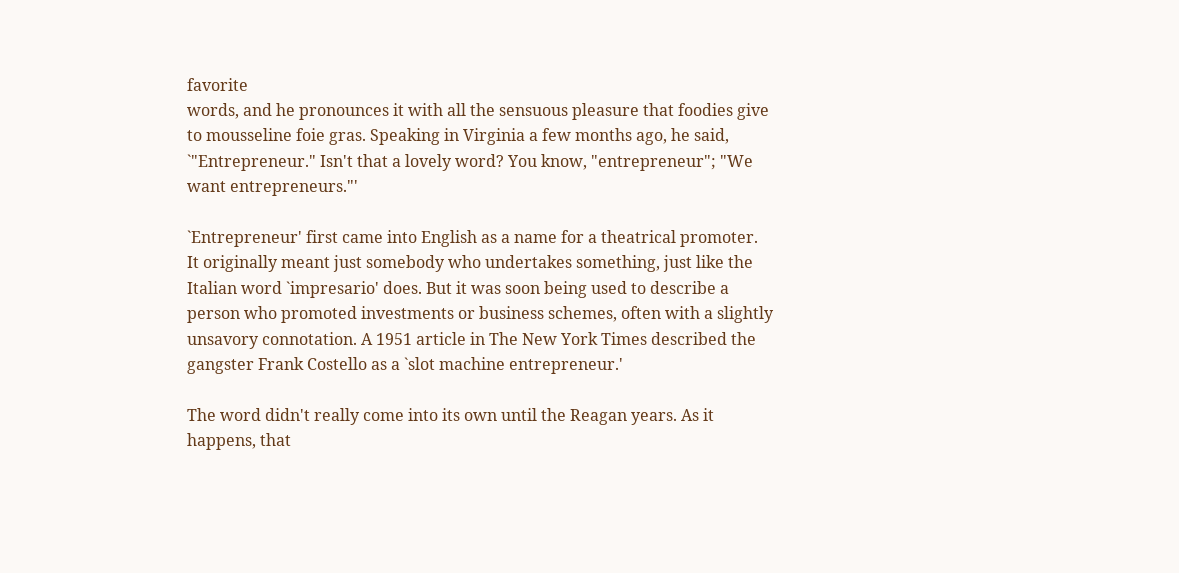favorite
words, and he pronounces it with all the sensuous pleasure that foodies give
to mousseline foie gras. Speaking in Virginia a few months ago, he said,
`"Entrepreneur." Isn't that a lovely word? You know, "entrepreneur"; "We
want entrepreneurs."'

`Entrepreneur' first came into English as a name for a theatrical promoter.
It originally meant just somebody who undertakes something, just like the
Italian word `impresario' does. But it was soon being used to describe a
person who promoted investments or business schemes, often with a slightly
unsavory connotation. A 1951 article in The New York Times described the
gangster Frank Costello as a `slot machine entrepreneur.'

The word didn't really come into its own until the Reagan years. As it
happens, that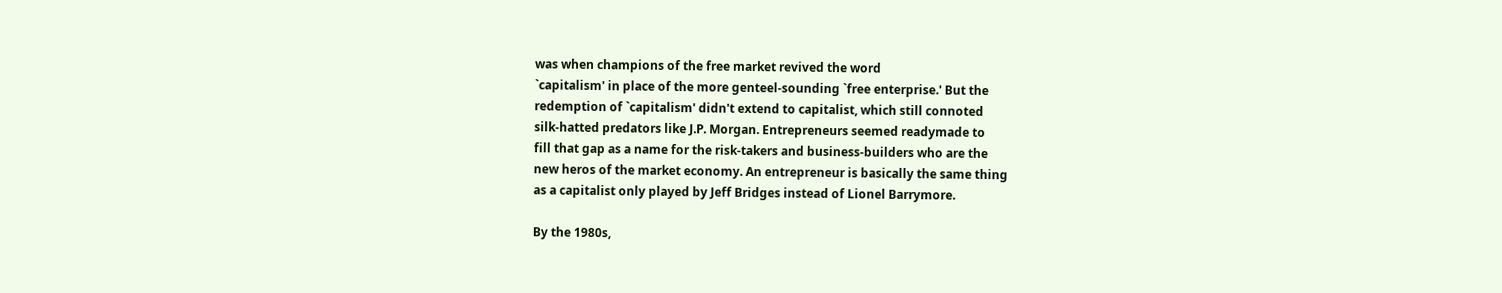was when champions of the free market revived the word
`capitalism' in place of the more genteel-sounding `free enterprise.' But the
redemption of `capitalism' didn't extend to capitalist, which still connoted
silk-hatted predators like J.P. Morgan. Entrepreneurs seemed readymade to
fill that gap as a name for the risk-takers and business-builders who are the
new heros of the market economy. An entrepreneur is basically the same thing
as a capitalist only played by Jeff Bridges instead of Lionel Barrymore.

By the 1980s,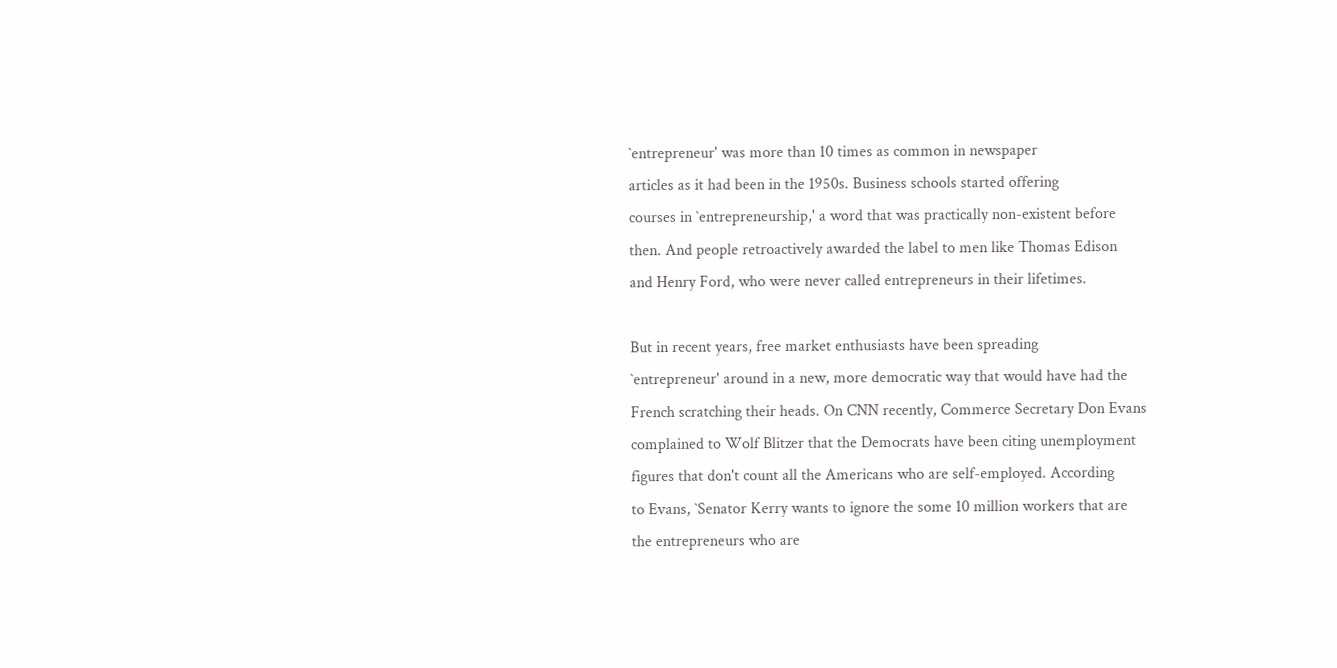`entrepreneur' was more than 10 times as common in newspaper
articles as it had been in the 1950s. Business schools started offering
courses in `entrepreneurship,' a word that was practically non-existent before
then. And people retroactively awarded the label to men like Thomas Edison
and Henry Ford, who were never called entrepreneurs in their lifetimes.

But in recent years, free market enthusiasts have been spreading
`entrepreneur' around in a new, more democratic way that would have had the
French scratching their heads. On CNN recently, Commerce Secretary Don Evans
complained to Wolf Blitzer that the Democrats have been citing unemployment
figures that don't count all the Americans who are self-employed. According
to Evans, `Senator Kerry wants to ignore the some 10 million workers that are
the entrepreneurs who are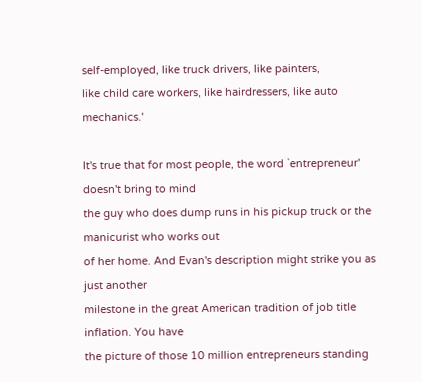self-employed, like truck drivers, like painters,
like child care workers, like hairdressers, like auto mechanics.'

It's true that for most people, the word `entrepreneur' doesn't bring to mind
the guy who does dump runs in his pickup truck or the manicurist who works out
of her home. And Evan's description might strike you as just another
milestone in the great American tradition of job title inflation. You have
the picture of those 10 million entrepreneurs standing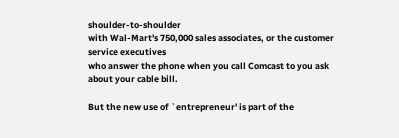shoulder-to-shoulder
with Wal-Mart's 750,000 sales associates, or the customer service executives
who answer the phone when you call Comcast to you ask about your cable bill.

But the new use of `entrepreneur' is part of the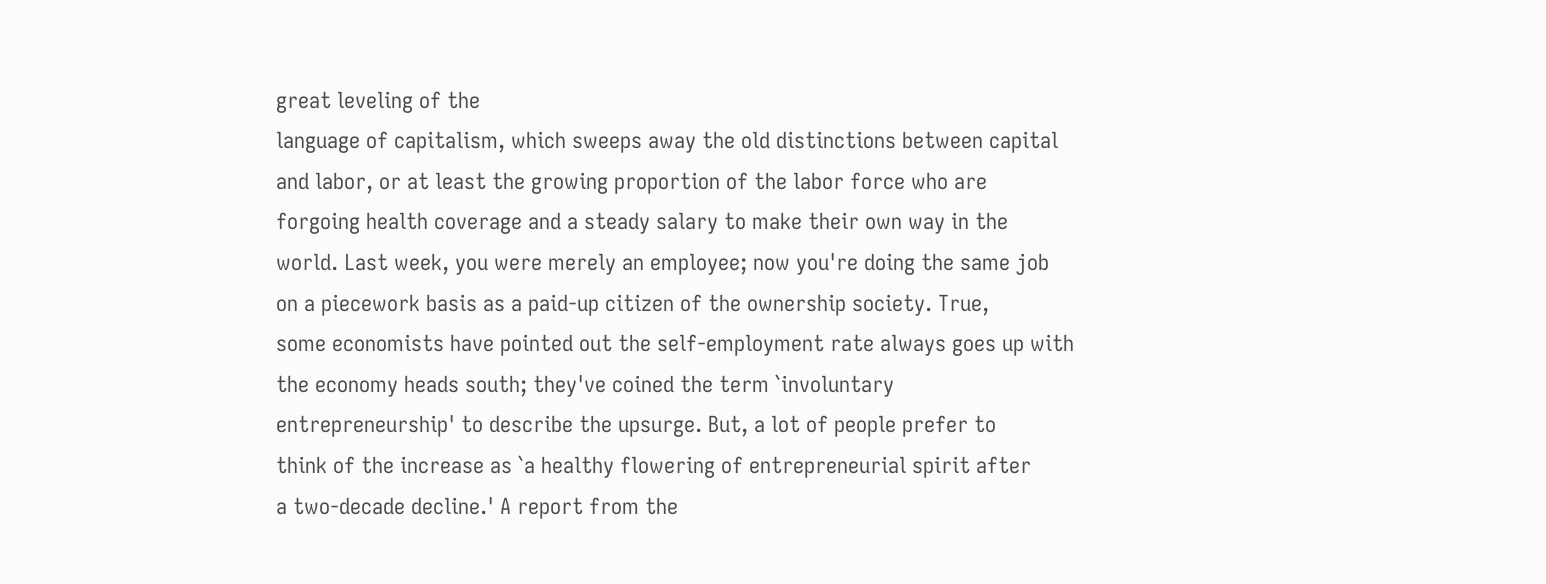great leveling of the
language of capitalism, which sweeps away the old distinctions between capital
and labor, or at least the growing proportion of the labor force who are
forgoing health coverage and a steady salary to make their own way in the
world. Last week, you were merely an employee; now you're doing the same job
on a piecework basis as a paid-up citizen of the ownership society. True,
some economists have pointed out the self-employment rate always goes up with
the economy heads south; they've coined the term `involuntary
entrepreneurship' to describe the upsurge. But, a lot of people prefer to
think of the increase as `a healthy flowering of entrepreneurial spirit after
a two-decade decline.' A report from the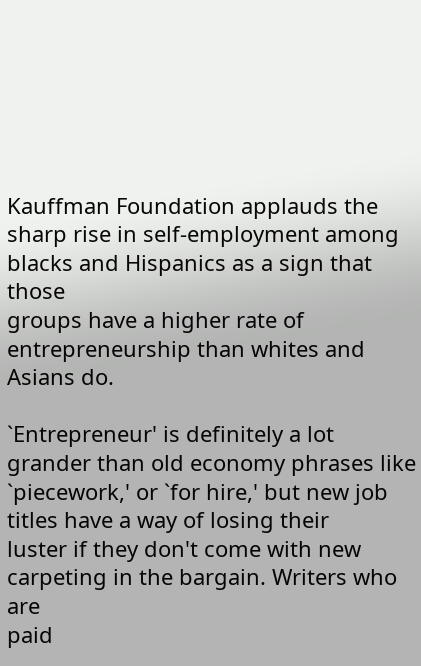Kauffman Foundation applauds the
sharp rise in self-employment among blacks and Hispanics as a sign that those
groups have a higher rate of entrepreneurship than whites and Asians do.

`Entrepreneur' is definitely a lot grander than old economy phrases like
`piecework,' or `for hire,' but new job titles have a way of losing their
luster if they don't come with new carpeting in the bargain. Writers who are
paid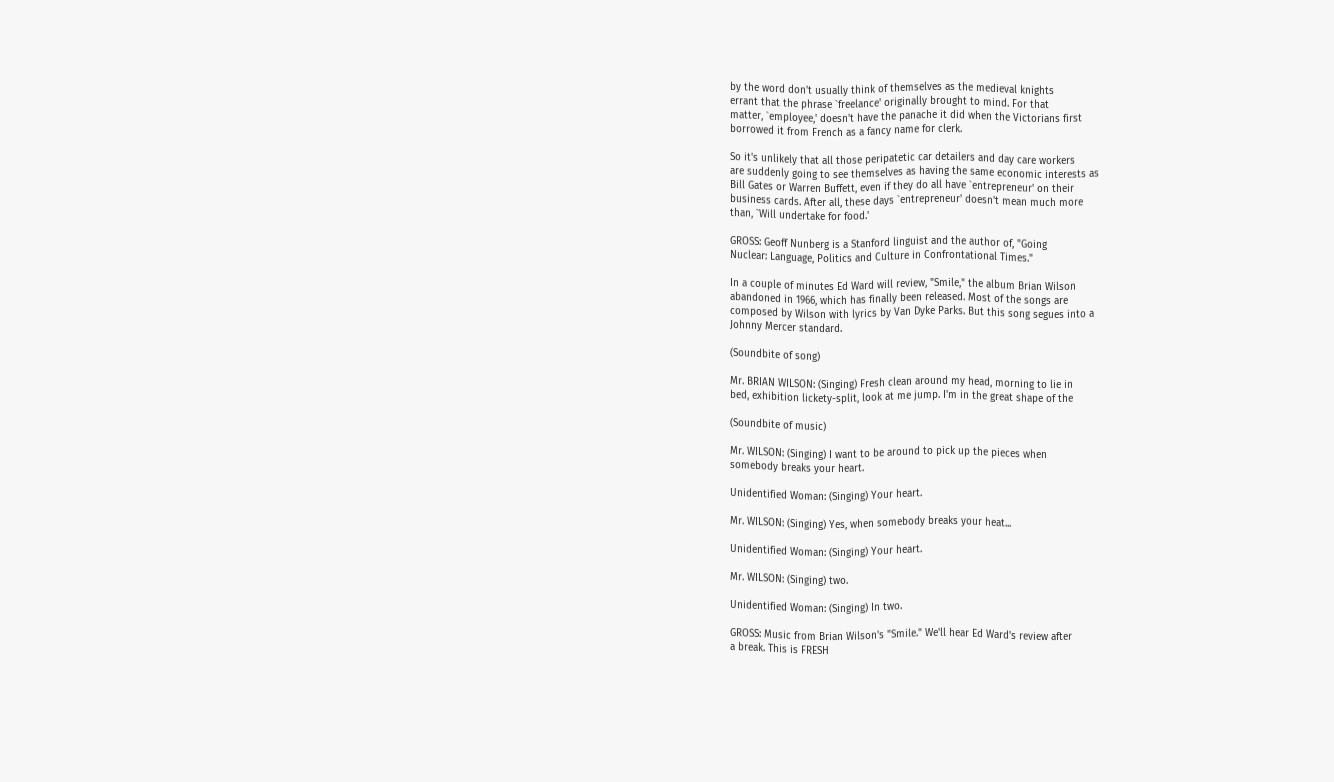by the word don't usually think of themselves as the medieval knights
errant that the phrase `freelance' originally brought to mind. For that
matter, `employee,' doesn't have the panache it did when the Victorians first
borrowed it from French as a fancy name for clerk.

So it's unlikely that all those peripatetic car detailers and day care workers
are suddenly going to see themselves as having the same economic interests as
Bill Gates or Warren Buffett, even if they do all have `entrepreneur' on their
business cards. After all, these days `entrepreneur' doesn't mean much more
than, `Will undertake for food.'

GROSS: Geoff Nunberg is a Stanford linguist and the author of, "Going
Nuclear: Language, Politics and Culture in Confrontational Times."

In a couple of minutes Ed Ward will review, "Smile," the album Brian Wilson
abandoned in 1966, which has finally been released. Most of the songs are
composed by Wilson with lyrics by Van Dyke Parks. But this song segues into a
Johnny Mercer standard.

(Soundbite of song)

Mr. BRIAN WILSON: (Singing) Fresh clean around my head, morning to lie in
bed, exhibition lickety-split, look at me jump. I'm in the great shape of the

(Soundbite of music)

Mr. WILSON: (Singing) I want to be around to pick up the pieces when
somebody breaks your heart.

Unidentified Woman: (Singing) Your heart.

Mr. WILSON: (Singing) Yes, when somebody breaks your heat...

Unidentified Woman: (Singing) Your heart.

Mr. WILSON: (Singing) two.

Unidentified Woman: (Singing) In two.

GROSS: Music from Brian Wilson's "Smile." We'll hear Ed Ward's review after
a break. This is FRESH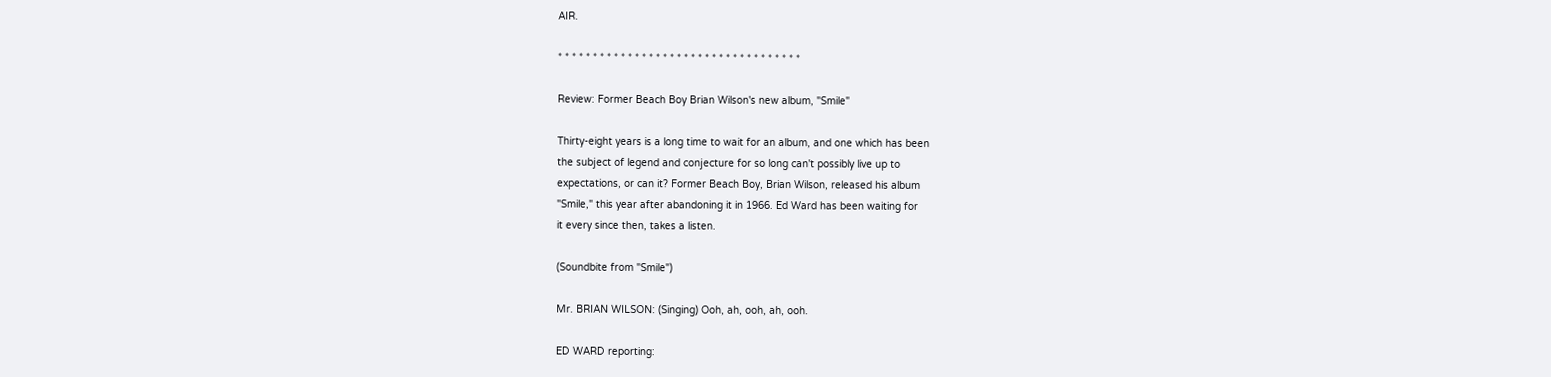AIR.

* * * * * * * * * * * * * * * * * * * * * * * * * * * * * * * * * * *

Review: Former Beach Boy Brian Wilson's new album, "Smile"

Thirty-eight years is a long time to wait for an album, and one which has been
the subject of legend and conjecture for so long can't possibly live up to
expectations, or can it? Former Beach Boy, Brian Wilson, released his album
"Smile," this year after abandoning it in 1966. Ed Ward has been waiting for
it every since then, takes a listen.

(Soundbite from "Smile")

Mr. BRIAN WILSON: (Singing) Ooh, ah, ooh, ah, ooh.

ED WARD reporting: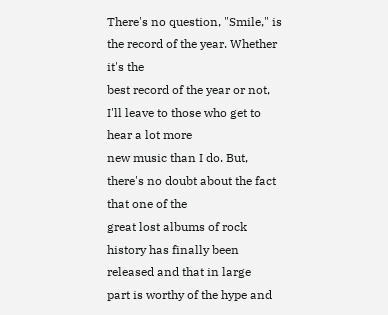There's no question, "Smile," is the record of the year. Whether it's the
best record of the year or not, I'll leave to those who get to hear a lot more
new music than I do. But, there's no doubt about the fact that one of the
great lost albums of rock history has finally been released and that in large
part is worthy of the hype and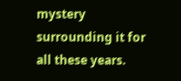mystery surrounding it for all these years.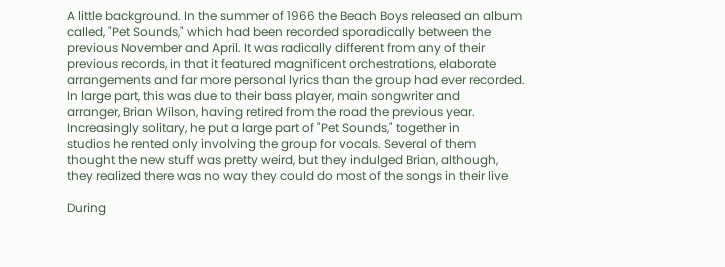A little background. In the summer of 1966 the Beach Boys released an album
called, "Pet Sounds," which had been recorded sporadically between the
previous November and April. It was radically different from any of their
previous records, in that it featured magnificent orchestrations, elaborate
arrangements and far more personal lyrics than the group had ever recorded.
In large part, this was due to their bass player, main songwriter and
arranger, Brian Wilson, having retired from the road the previous year.
Increasingly solitary, he put a large part of "Pet Sounds," together in
studios he rented only involving the group for vocals. Several of them
thought the new stuff was pretty weird, but they indulged Brian, although,
they realized there was no way they could do most of the songs in their live

During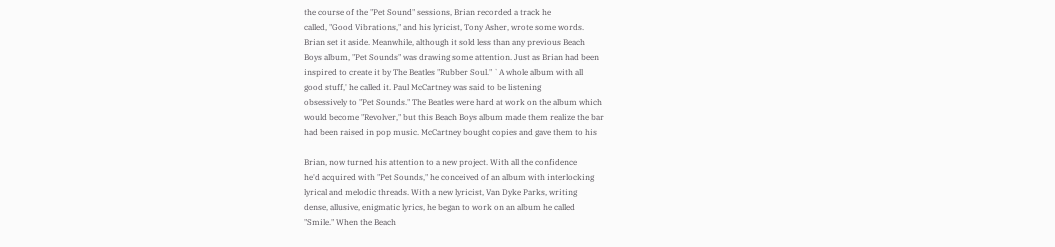the course of the "Pet Sound" sessions, Brian recorded a track he
called, "Good Vibrations," and his lyricist, Tony Asher, wrote some words.
Brian set it aside. Meanwhile, although it sold less than any previous Beach
Boys album, "Pet Sounds" was drawing some attention. Just as Brian had been
inspired to create it by The Beatles "Rubber Soul." `A whole album with all
good stuff,' he called it. Paul McCartney was said to be listening
obsessively to "Pet Sounds." The Beatles were hard at work on the album which
would become "Revolver," but this Beach Boys album made them realize the bar
had been raised in pop music. McCartney bought copies and gave them to his

Brian, now turned his attention to a new project. With all the confidence
he'd acquired with "Pet Sounds," he conceived of an album with interlocking
lyrical and melodic threads. With a new lyricist, Van Dyke Parks, writing
dense, allusive, enigmatic lyrics, he began to work on an album he called
"Smile." When the Beach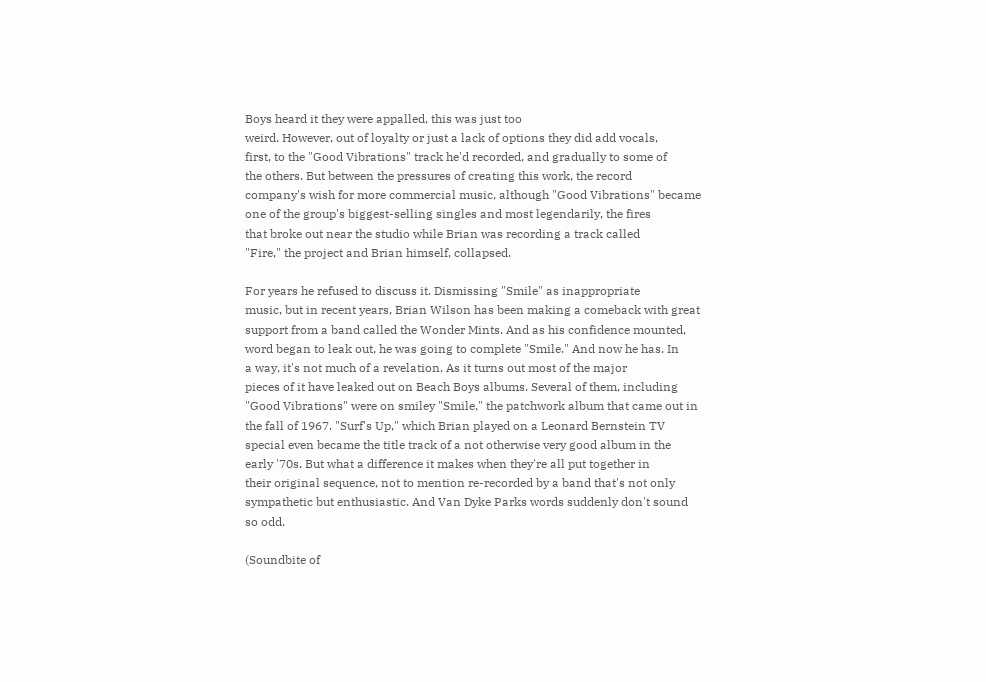Boys heard it they were appalled, this was just too
weird. However, out of loyalty or just a lack of options they did add vocals,
first, to the "Good Vibrations" track he'd recorded, and gradually to some of
the others. But between the pressures of creating this work, the record
company's wish for more commercial music, although "Good Vibrations" became
one of the group's biggest-selling singles and most legendarily, the fires
that broke out near the studio while Brian was recording a track called
"Fire," the project and Brian himself, collapsed.

For years he refused to discuss it. Dismissing "Smile" as inappropriate
music, but in recent years, Brian Wilson has been making a comeback with great
support from a band called the Wonder Mints. And as his confidence mounted,
word began to leak out, he was going to complete "Smile." And now he has. In
a way, it's not much of a revelation. As it turns out most of the major
pieces of it have leaked out on Beach Boys albums. Several of them, including
"Good Vibrations" were on smiley "Smile," the patchwork album that came out in
the fall of 1967. "Surf's Up," which Brian played on a Leonard Bernstein TV
special even became the title track of a not otherwise very good album in the
early '70s. But what a difference it makes when they're all put together in
their original sequence, not to mention re-recorded by a band that's not only
sympathetic but enthusiastic. And Van Dyke Parks words suddenly don't sound
so odd.

(Soundbite of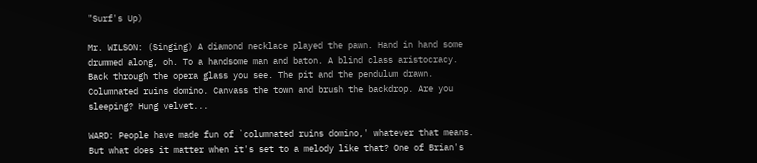"Surf's Up)

Mr. WILSON: (Singing) A diamond necklace played the pawn. Hand in hand some
drummed along, oh. To a handsome man and baton. A blind class aristocracy.
Back through the opera glass you see. The pit and the pendulum drawn.
Columnated ruins domino. Canvass the town and brush the backdrop. Are you
sleeping? Hung velvet...

WARD: People have made fun of `columnated ruins domino,' whatever that means.
But what does it matter when it's set to a melody like that? One of Brian's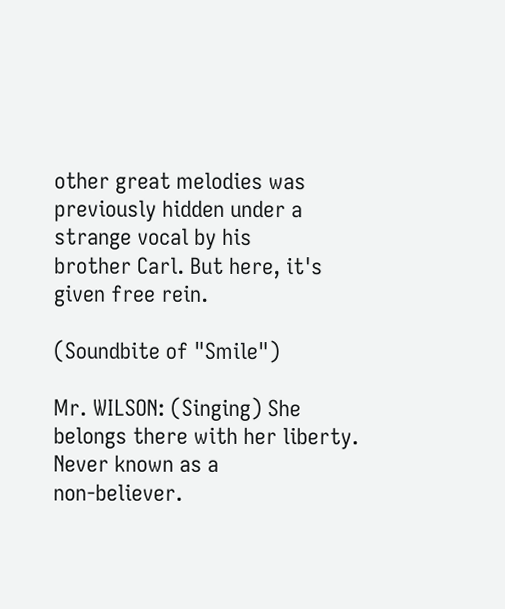other great melodies was previously hidden under a strange vocal by his
brother Carl. But here, it's given free rein.

(Soundbite of "Smile")

Mr. WILSON: (Singing) She belongs there with her liberty. Never known as a
non-believer.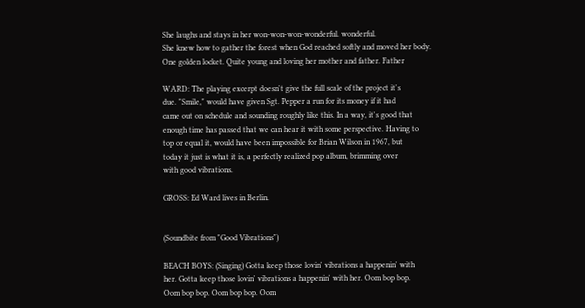She laughs and stays in her won-won-won-wonderful. wonderful.
She knew how to gather the forest when God reached softly and moved her body.
One golden locket. Quite young and loving her mother and father. Father

WARD: The playing excerpt doesn't give the full scale of the project it's
due. "Smile," would have given Sgt. Pepper a run for its money if it had
came out on schedule and sounding roughly like this. In a way, it's good that
enough time has passed that we can hear it with some perspective. Having to
top or equal it, would have been impossible for Brian Wilson in 1967, but
today it just is what it is, a perfectly realized pop album, brimming over
with good vibrations.

GROSS: Ed Ward lives in Berlin.


(Soundbite from "Good Vibrations")

BEACH BOYS: (Singing) Gotta keep those lovin' vibrations a happenin' with
her. Gotta keep those lovin' vibrations a happenin' with her. Oom bop bop.
Oom bop bop. Oom bop bop. Oom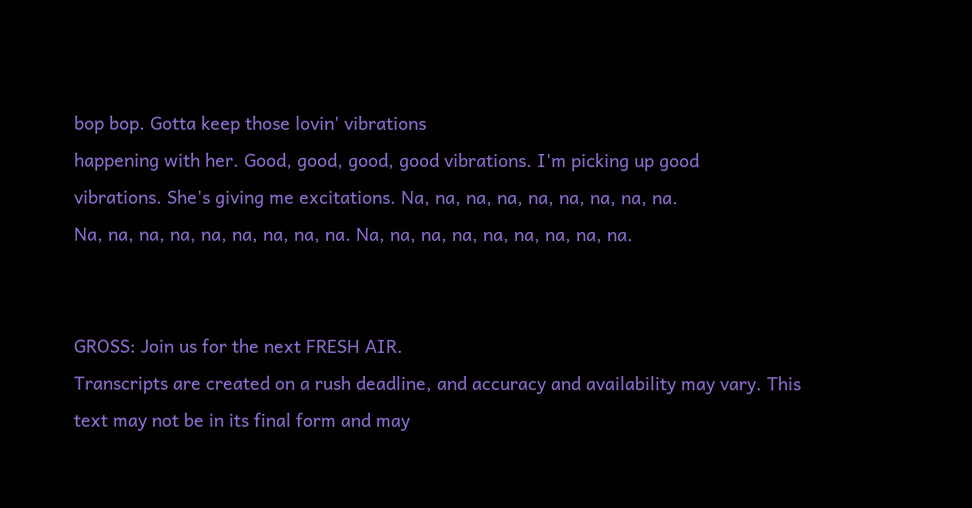bop bop. Gotta keep those lovin' vibrations
happening with her. Good, good, good, good vibrations. I'm picking up good
vibrations. She's giving me excitations. Na, na, na, na, na, na, na, na, na.
Na, na, na, na, na, na, na, na, na. Na, na, na, na, na, na, na, na, na.


GROSS: Join us for the next FRESH AIR.
Transcripts are created on a rush deadline, and accuracy and availability may vary. This text may not be in its final form and may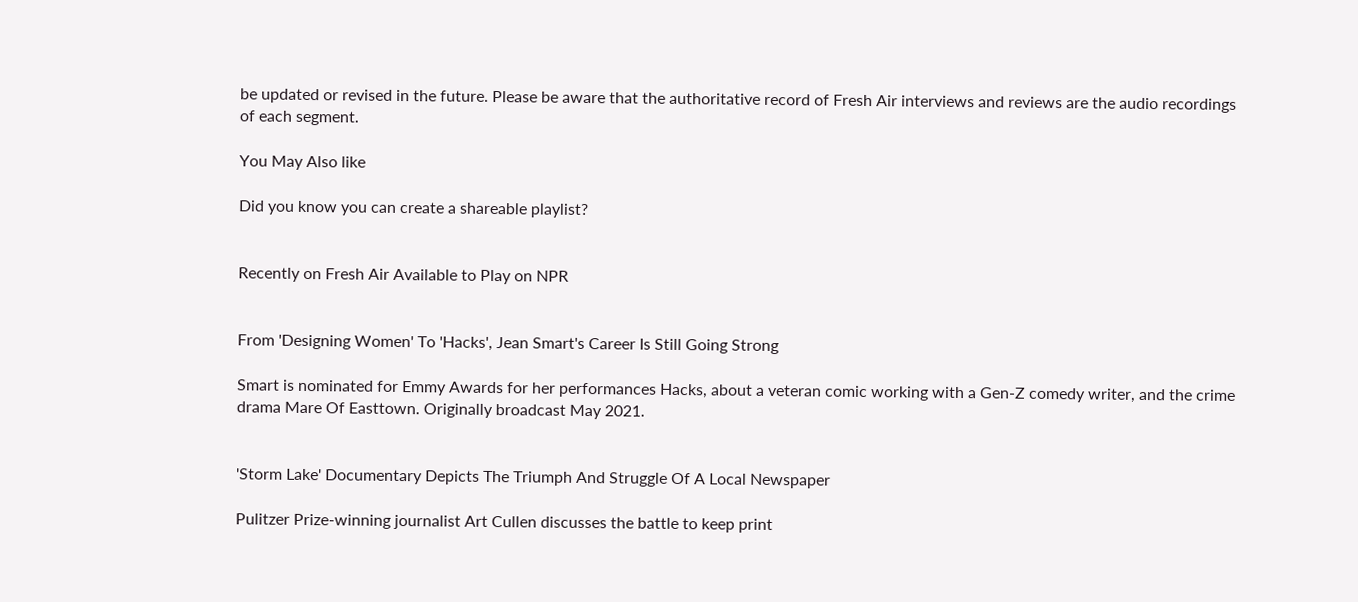be updated or revised in the future. Please be aware that the authoritative record of Fresh Air interviews and reviews are the audio recordings of each segment.

You May Also like

Did you know you can create a shareable playlist?


Recently on Fresh Air Available to Play on NPR


From 'Designing Women' To 'Hacks', Jean Smart's Career Is Still Going Strong

Smart is nominated for Emmy Awards for her performances Hacks, about a veteran comic working with a Gen-Z comedy writer, and the crime drama Mare Of Easttown. Originally broadcast May 2021.


'Storm Lake' Documentary Depicts The Triumph And Struggle Of A Local Newspaper

Pulitzer Prize-winning journalist Art Cullen discusses the battle to keep print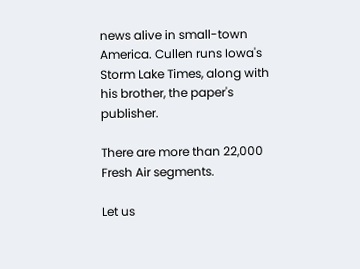news alive in small-town America. Cullen runs Iowa's Storm Lake Times, along with his brother, the paper's publisher.

There are more than 22,000 Fresh Air segments.

Let us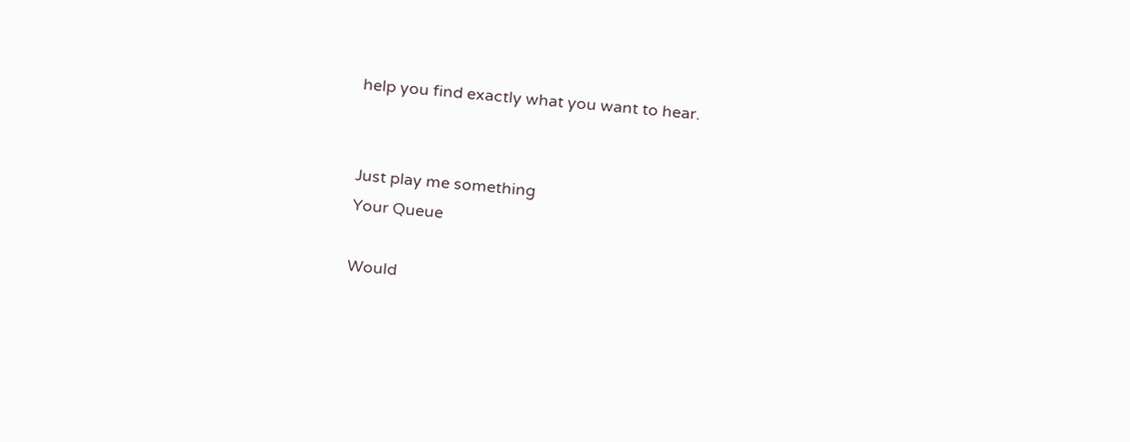help you find exactly what you want to hear.


Just play me something
Your Queue

Would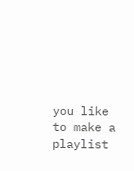you like to make a playlist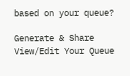based on your queue?

Generate & Share View/Edit Your Queue